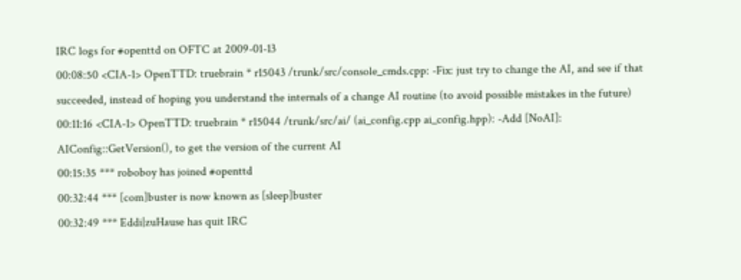IRC logs for #openttd on OFTC at 2009-01-13
00:08:50 <CIA-1> OpenTTD: truebrain * r15043 /trunk/src/console_cmds.cpp: -Fix: just try to change the AI, and see if that succeeded, instead of hoping you understand the internals of a change AI routine (to avoid possible mistakes in the future)
00:11:16 <CIA-1> OpenTTD: truebrain * r15044 /trunk/src/ai/ (ai_config.cpp ai_config.hpp): -Add [NoAI]: AIConfig::GetVersion(), to get the version of the current AI
00:15:35 *** roboboy has joined #openttd
00:32:44 *** [com]buster is now known as [sleep]buster
00:32:49 *** Eddi|zuHause has quit IRC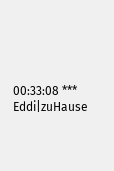00:33:08 *** Eddi|zuHause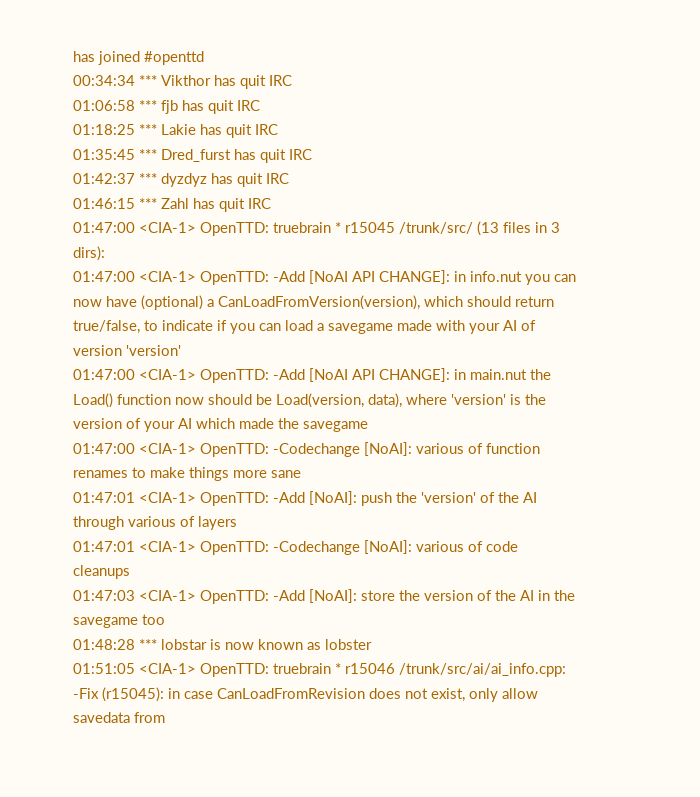has joined #openttd
00:34:34 *** Vikthor has quit IRC
01:06:58 *** fjb has quit IRC
01:18:25 *** Lakie has quit IRC
01:35:45 *** Dred_furst has quit IRC
01:42:37 *** dyzdyz has quit IRC
01:46:15 *** Zahl has quit IRC
01:47:00 <CIA-1> OpenTTD: truebrain * r15045 /trunk/src/ (13 files in 3 dirs):
01:47:00 <CIA-1> OpenTTD: -Add [NoAI API CHANGE]: in info.nut you can now have (optional) a CanLoadFromVersion(version), which should return true/false, to indicate if you can load a savegame made with your AI of version 'version'
01:47:00 <CIA-1> OpenTTD: -Add [NoAI API CHANGE]: in main.nut the Load() function now should be Load(version, data), where 'version' is the version of your AI which made the savegame
01:47:00 <CIA-1> OpenTTD: -Codechange [NoAI]: various of function renames to make things more sane
01:47:01 <CIA-1> OpenTTD: -Add [NoAI]: push the 'version' of the AI through various of layers
01:47:01 <CIA-1> OpenTTD: -Codechange [NoAI]: various of code cleanups
01:47:03 <CIA-1> OpenTTD: -Add [NoAI]: store the version of the AI in the savegame too
01:48:28 *** lobstar is now known as lobster
01:51:05 <CIA-1> OpenTTD: truebrain * r15046 /trunk/src/ai/ai_info.cpp: -Fix (r15045): in case CanLoadFromRevision does not exist, only allow savedata from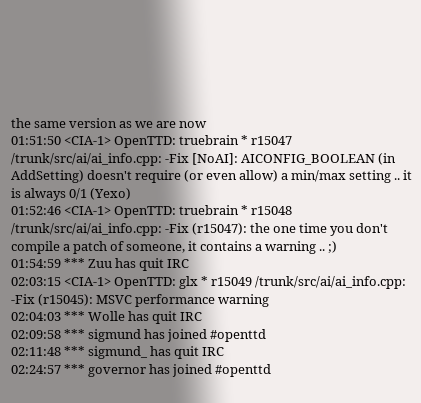the same version as we are now
01:51:50 <CIA-1> OpenTTD: truebrain * r15047 /trunk/src/ai/ai_info.cpp: -Fix [NoAI]: AICONFIG_BOOLEAN (in AddSetting) doesn't require (or even allow) a min/max setting .. it is always 0/1 (Yexo)
01:52:46 <CIA-1> OpenTTD: truebrain * r15048 /trunk/src/ai/ai_info.cpp: -Fix (r15047): the one time you don't compile a patch of someone, it contains a warning .. ;)
01:54:59 *** Zuu has quit IRC
02:03:15 <CIA-1> OpenTTD: glx * r15049 /trunk/src/ai/ai_info.cpp: -Fix (r15045): MSVC performance warning
02:04:03 *** Wolle has quit IRC
02:09:58 *** sigmund has joined #openttd
02:11:48 *** sigmund_ has quit IRC
02:24:57 *** governor has joined #openttd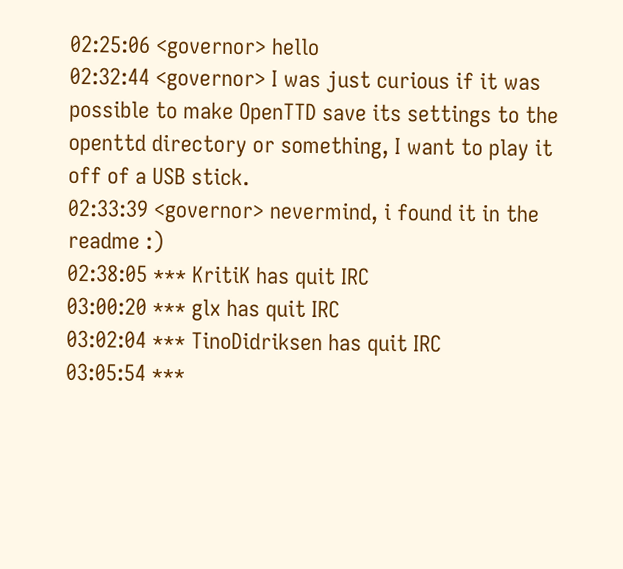02:25:06 <governor> hello
02:32:44 <governor> I was just curious if it was possible to make OpenTTD save its settings to the openttd directory or something, I want to play it off of a USB stick.
02:33:39 <governor> nevermind, i found it in the readme :)
02:38:05 *** KritiK has quit IRC
03:00:20 *** glx has quit IRC
03:02:04 *** TinoDidriksen has quit IRC
03:05:54 ***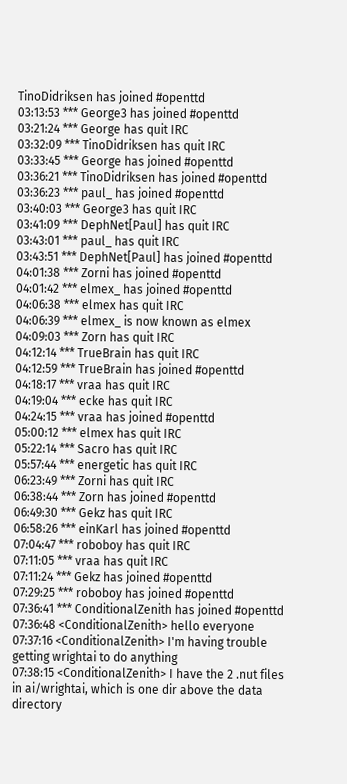TinoDidriksen has joined #openttd
03:13:53 *** George3 has joined #openttd
03:21:24 *** George has quit IRC
03:32:09 *** TinoDidriksen has quit IRC
03:33:45 *** George has joined #openttd
03:36:21 *** TinoDidriksen has joined #openttd
03:36:23 *** paul_ has joined #openttd
03:40:03 *** George3 has quit IRC
03:41:09 *** DephNet[Paul] has quit IRC
03:43:01 *** paul_ has quit IRC
03:43:51 *** DephNet[Paul] has joined #openttd
04:01:38 *** Zorni has joined #openttd
04:01:42 *** elmex_ has joined #openttd
04:06:38 *** elmex has quit IRC
04:06:39 *** elmex_ is now known as elmex
04:09:03 *** Zorn has quit IRC
04:12:14 *** TrueBrain has quit IRC
04:12:59 *** TrueBrain has joined #openttd
04:18:17 *** vraa has quit IRC
04:19:04 *** ecke has quit IRC
04:24:15 *** vraa has joined #openttd
05:00:12 *** elmex has quit IRC
05:22:14 *** Sacro has quit IRC
05:57:44 *** energetic has quit IRC
06:23:49 *** Zorni has quit IRC
06:38:44 *** Zorn has joined #openttd
06:49:30 *** Gekz has quit IRC
06:58:26 *** einKarl has joined #openttd
07:04:47 *** roboboy has quit IRC
07:11:05 *** vraa has quit IRC
07:11:24 *** Gekz has joined #openttd
07:29:25 *** roboboy has joined #openttd
07:36:41 *** ConditionalZenith has joined #openttd
07:36:48 <ConditionalZenith> hello everyone
07:37:16 <ConditionalZenith> I'm having trouble getting wrightai to do anything
07:38:15 <ConditionalZenith> I have the 2 .nut files in ai/wrightai, which is one dir above the data directory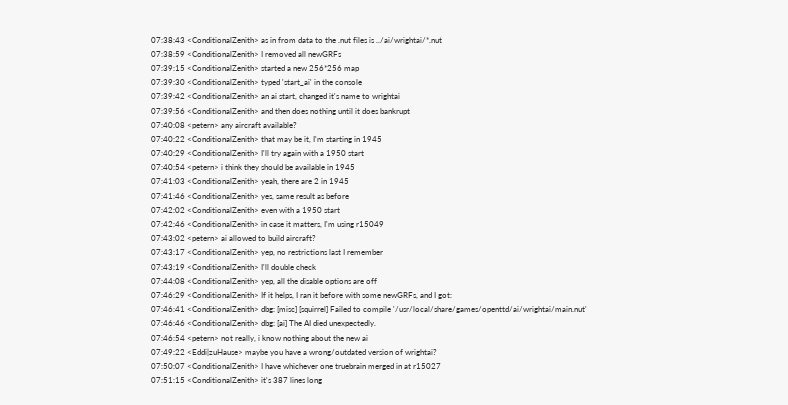07:38:43 <ConditionalZenith> as in from data to the .nut files is ../ai/wrightai/*.nut
07:38:59 <ConditionalZenith> I removed all newGRFs
07:39:15 <ConditionalZenith> started a new 256*256 map
07:39:30 <ConditionalZenith> typed 'start_ai' in the console
07:39:42 <ConditionalZenith> an ai start, changed it's name to wrightai
07:39:56 <ConditionalZenith> and then does nothing until it does bankrupt
07:40:08 <petern> any aircraft available?
07:40:22 <ConditionalZenith> that may be it, I'm starting in 1945
07:40:29 <ConditionalZenith> I'll try again with a 1950 start
07:40:54 <petern> i think they should be available in 1945
07:41:03 <ConditionalZenith> yeah, there are 2 in 1945
07:41:46 <ConditionalZenith> yes, same result as before
07:42:02 <ConditionalZenith> even with a 1950 start
07:42:46 <ConditionalZenith> in case it matters, I'm using r15049
07:43:02 <petern> ai allowed to build aircraft?
07:43:17 <ConditionalZenith> yep, no restrictions last I remember
07:43:19 <ConditionalZenith> I'll double check
07:44:08 <ConditionalZenith> yep, all the disable options are off
07:46:29 <ConditionalZenith> If it helps, I ran it before with some newGRFs, and I got:
07:46:41 <ConditionalZenith> dbg: [misc] [squirrel] Failed to compile '/usr/local/share/games/openttd/ai/wrightai/main.nut'
07:46:46 <ConditionalZenith> dbg: [ai] The AI died unexpectedly.
07:46:54 <petern> not really, i know nothing about the new ai
07:49:22 <Eddi|zuHause> maybe you have a wrong/outdated version of wrightai?
07:50:07 <ConditionalZenith> I have whichever one truebrain merged in at r15027
07:51:15 <ConditionalZenith> it's 387 lines long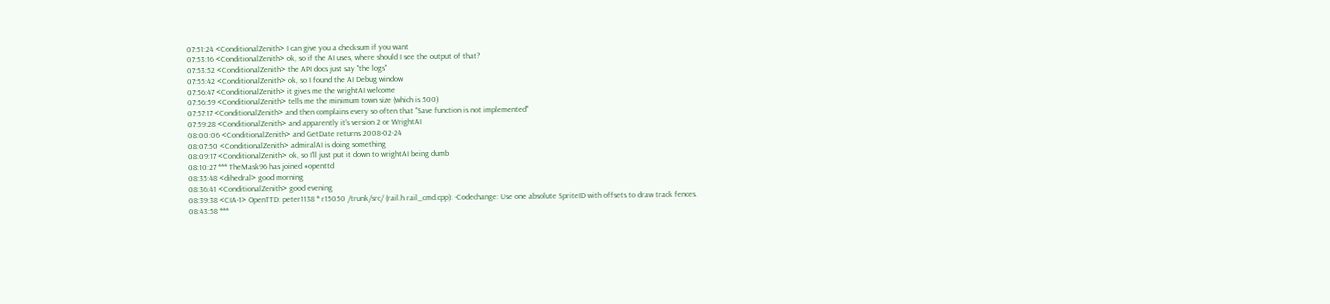07:51:24 <ConditionalZenith> I can give you a checksum if you want
07:53:16 <ConditionalZenith> ok, so if the AI uses, where should I see the output of that?
07:53:52 <ConditionalZenith> the API docs just say "the logs"
07:55:42 <ConditionalZenith> ok, so I found the AI Debug window
07:56:47 <ConditionalZenith> it gives me the wrightAI welcome
07:56:59 <ConditionalZenith> tells me the minimum town size (which is 500)
07:57:17 <ConditionalZenith> and then complains every so often that "Save function is not implemented"
07:59:28 <ConditionalZenith> and apparently it's version 2 or WrightAI
08:00:06 <ConditionalZenith> and GetDate returns 2008-02-24
08:07:50 <ConditionalZenith> admiralAI is doing something
08:09:17 <ConditionalZenith> ok, so I'll just put it down to wrightAI being dumb
08:10:27 *** TheMask96 has joined #openttd
08:35:48 <dihedral> good morning
08:36:41 <ConditionalZenith> good evening
08:39:38 <CIA-1> OpenTTD: peter1138 * r15050 /trunk/src/ (rail.h rail_cmd.cpp): -Codechange: Use one absolute SpriteID with offsets to draw track fences.
08:43:58 ***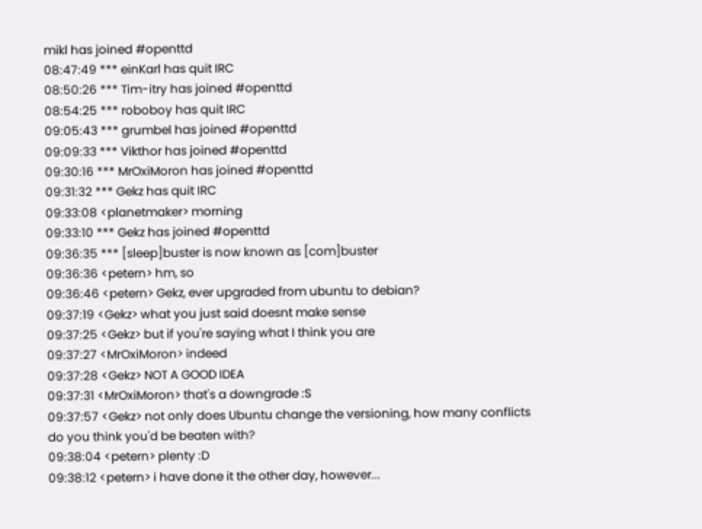mikl has joined #openttd
08:47:49 *** einKarl has quit IRC
08:50:26 *** Tim-itry has joined #openttd
08:54:25 *** roboboy has quit IRC
09:05:43 *** grumbel has joined #openttd
09:09:33 *** Vikthor has joined #openttd
09:30:16 *** MrOxiMoron has joined #openttd
09:31:32 *** Gekz has quit IRC
09:33:08 <planetmaker> morning
09:33:10 *** Gekz has joined #openttd
09:36:35 *** [sleep]buster is now known as [com]buster
09:36:36 <petern> hm, so
09:36:46 <petern> Gekz, ever upgraded from ubuntu to debian?
09:37:19 <Gekz> what you just said doesnt make sense
09:37:25 <Gekz> but if you're saying what I think you are
09:37:27 <MrOxiMoron> indeed
09:37:28 <Gekz> NOT A GOOD IDEA
09:37:31 <MrOxiMoron> that's a downgrade :S
09:37:57 <Gekz> not only does Ubuntu change the versioning, how many conflicts do you think you'd be beaten with?
09:38:04 <petern> plenty :D
09:38:12 <petern> i have done it the other day, however...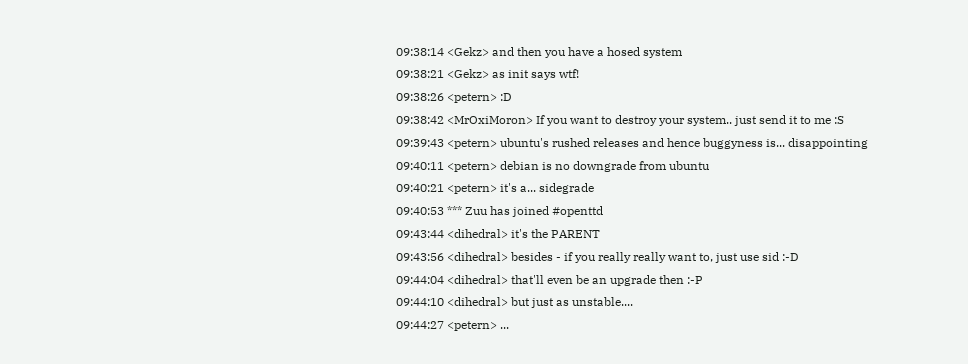09:38:14 <Gekz> and then you have a hosed system
09:38:21 <Gekz> as init says wtf!
09:38:26 <petern> :D
09:38:42 <MrOxiMoron> If you want to destroy your system.. just send it to me :S
09:39:43 <petern> ubuntu's rushed releases and hence buggyness is... disappointing
09:40:11 <petern> debian is no downgrade from ubuntu
09:40:21 <petern> it's a... sidegrade
09:40:53 *** Zuu has joined #openttd
09:43:44 <dihedral> it's the PARENT
09:43:56 <dihedral> besides - if you really really want to, just use sid :-D
09:44:04 <dihedral> that'll even be an upgrade then :-P
09:44:10 <dihedral> but just as unstable....
09:44:27 <petern> ...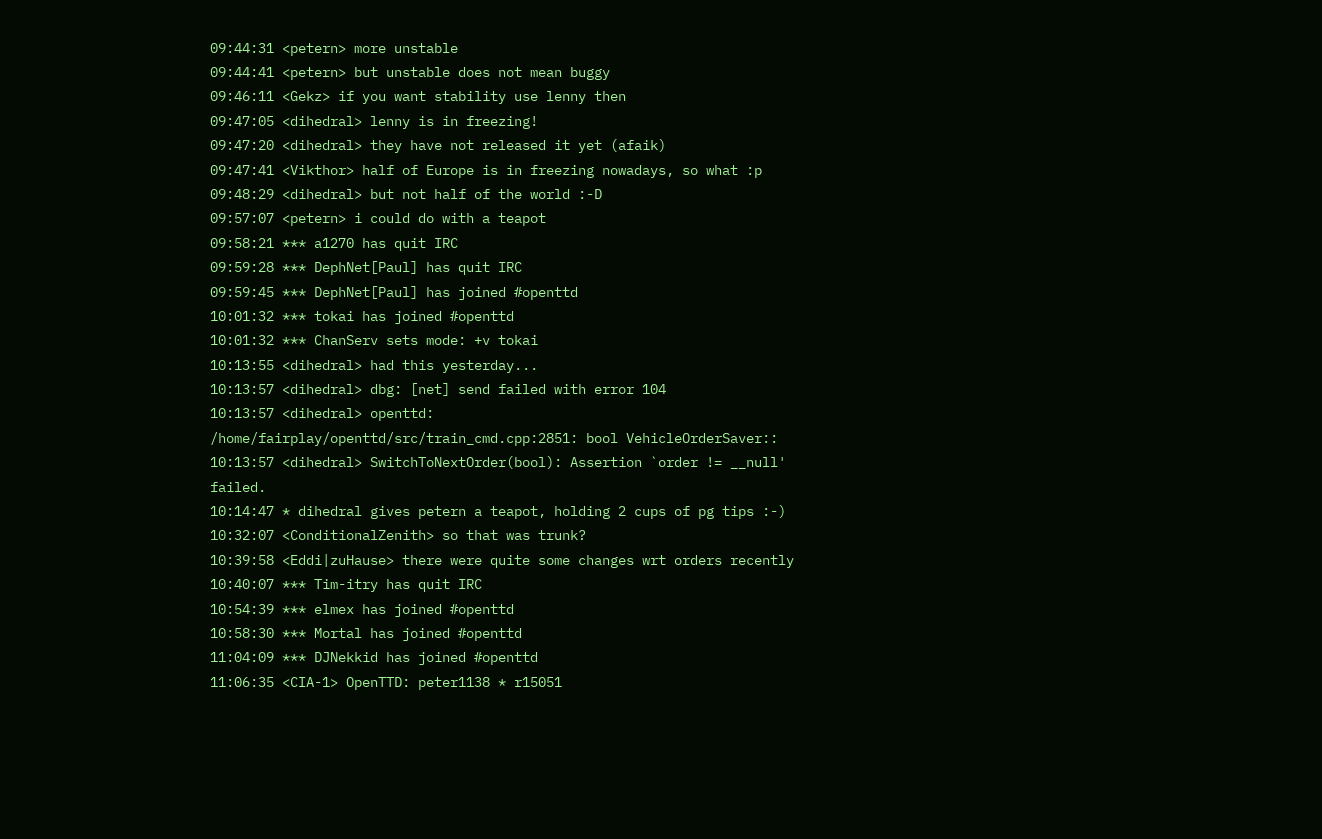09:44:31 <petern> more unstable
09:44:41 <petern> but unstable does not mean buggy
09:46:11 <Gekz> if you want stability use lenny then
09:47:05 <dihedral> lenny is in freezing!
09:47:20 <dihedral> they have not released it yet (afaik)
09:47:41 <Vikthor> half of Europe is in freezing nowadays, so what :p
09:48:29 <dihedral> but not half of the world :-D
09:57:07 <petern> i could do with a teapot
09:58:21 *** a1270 has quit IRC
09:59:28 *** DephNet[Paul] has quit IRC
09:59:45 *** DephNet[Paul] has joined #openttd
10:01:32 *** tokai has joined #openttd
10:01:32 *** ChanServ sets mode: +v tokai
10:13:55 <dihedral> had this yesterday...
10:13:57 <dihedral> dbg: [net] send failed with error 104
10:13:57 <dihedral> openttd: /home/fairplay/openttd/src/train_cmd.cpp:2851: bool VehicleOrderSaver::
10:13:57 <dihedral> SwitchToNextOrder(bool): Assertion `order != __null' failed.
10:14:47 * dihedral gives petern a teapot, holding 2 cups of pg tips :-)
10:32:07 <ConditionalZenith> so that was trunk?
10:39:58 <Eddi|zuHause> there were quite some changes wrt orders recently
10:40:07 *** Tim-itry has quit IRC
10:54:39 *** elmex has joined #openttd
10:58:30 *** Mortal has joined #openttd
11:04:09 *** DJNekkid has joined #openttd
11:06:35 <CIA-1> OpenTTD: peter1138 * r15051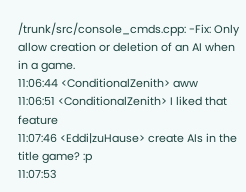/trunk/src/console_cmds.cpp: -Fix: Only allow creation or deletion of an AI when in a game.
11:06:44 <ConditionalZenith> aww
11:06:51 <ConditionalZenith> I liked that feature
11:07:46 <Eddi|zuHause> create AIs in the title game? :p
11:07:53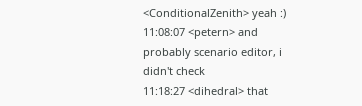<ConditionalZenith> yeah :)
11:08:07 <petern> and probably scenario editor, i didn't check
11:18:27 <dihedral> that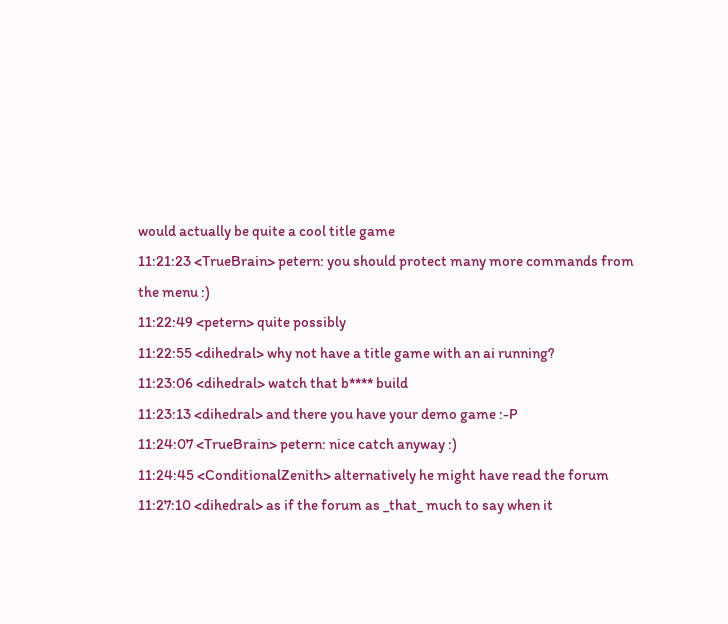would actually be quite a cool title game
11:21:23 <TrueBrain> petern: you should protect many more commands from the menu :)
11:22:49 <petern> quite possibly
11:22:55 <dihedral> why not have a title game with an ai running?
11:23:06 <dihedral> watch that b**** build
11:23:13 <dihedral> and there you have your demo game :-P
11:24:07 <TrueBrain> petern: nice catch anyway :)
11:24:45 <ConditionalZenith> alternatively he might have read the forum
11:27:10 <dihedral> as if the forum as _that_ much to say when it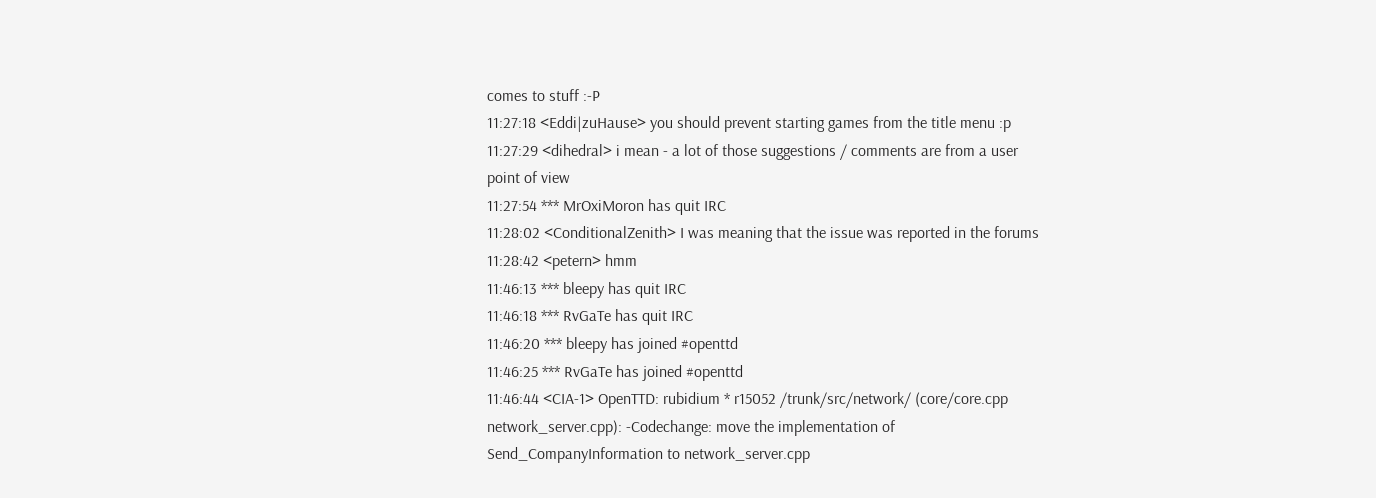comes to stuff :-P
11:27:18 <Eddi|zuHause> you should prevent starting games from the title menu :p
11:27:29 <dihedral> i mean - a lot of those suggestions / comments are from a user point of view
11:27:54 *** MrOxiMoron has quit IRC
11:28:02 <ConditionalZenith> I was meaning that the issue was reported in the forums
11:28:42 <petern> hmm
11:46:13 *** bleepy has quit IRC
11:46:18 *** RvGaTe has quit IRC
11:46:20 *** bleepy has joined #openttd
11:46:25 *** RvGaTe has joined #openttd
11:46:44 <CIA-1> OpenTTD: rubidium * r15052 /trunk/src/network/ (core/core.cpp network_server.cpp): -Codechange: move the implementation of Send_CompanyInformation to network_server.cpp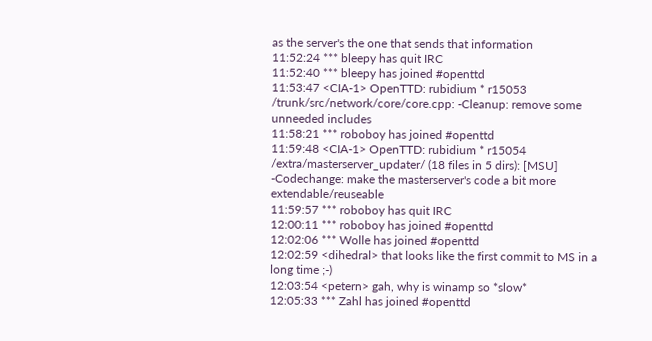as the server's the one that sends that information
11:52:24 *** bleepy has quit IRC
11:52:40 *** bleepy has joined #openttd
11:53:47 <CIA-1> OpenTTD: rubidium * r15053 /trunk/src/network/core/core.cpp: -Cleanup: remove some unneeded includes
11:58:21 *** roboboy has joined #openttd
11:59:48 <CIA-1> OpenTTD: rubidium * r15054 /extra/masterserver_updater/ (18 files in 5 dirs): [MSU] -Codechange: make the masterserver's code a bit more extendable/reuseable
11:59:57 *** roboboy has quit IRC
12:00:11 *** roboboy has joined #openttd
12:02:06 *** Wolle has joined #openttd
12:02:59 <dihedral> that looks like the first commit to MS in a long time ;-)
12:03:54 <petern> gah, why is winamp so *slow*
12:05:33 *** Zahl has joined #openttd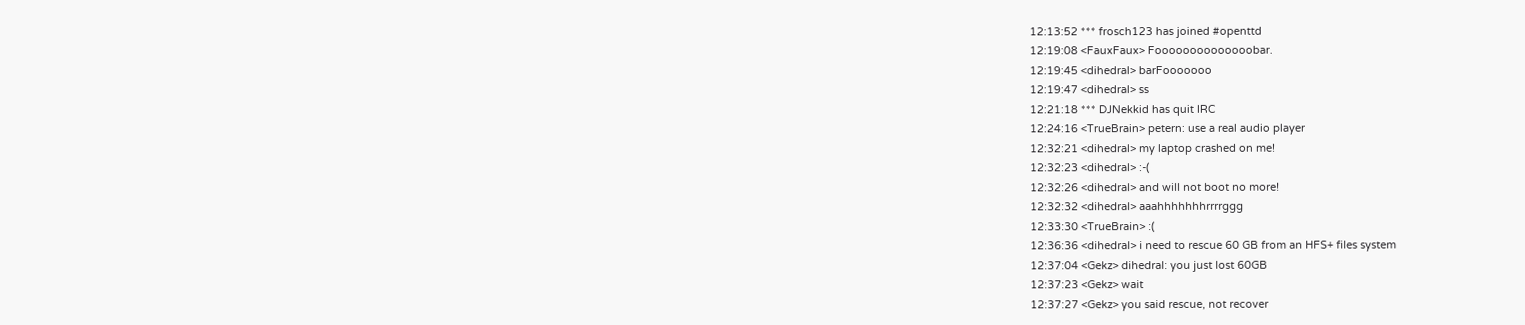12:13:52 *** frosch123 has joined #openttd
12:19:08 <FauxFaux> Foooooooooooooobar.
12:19:45 <dihedral> barFooooooo
12:19:47 <dihedral> ss
12:21:18 *** DJNekkid has quit IRC
12:24:16 <TrueBrain> petern: use a real audio player
12:32:21 <dihedral> my laptop crashed on me!
12:32:23 <dihedral> :-(
12:32:26 <dihedral> and will not boot no more!
12:32:32 <dihedral> aaahhhhhhhrrrrggg
12:33:30 <TrueBrain> :(
12:36:36 <dihedral> i need to rescue 60 GB from an HFS+ files system
12:37:04 <Gekz> dihedral: you just lost 60GB
12:37:23 <Gekz> wait
12:37:27 <Gekz> you said rescue, not recover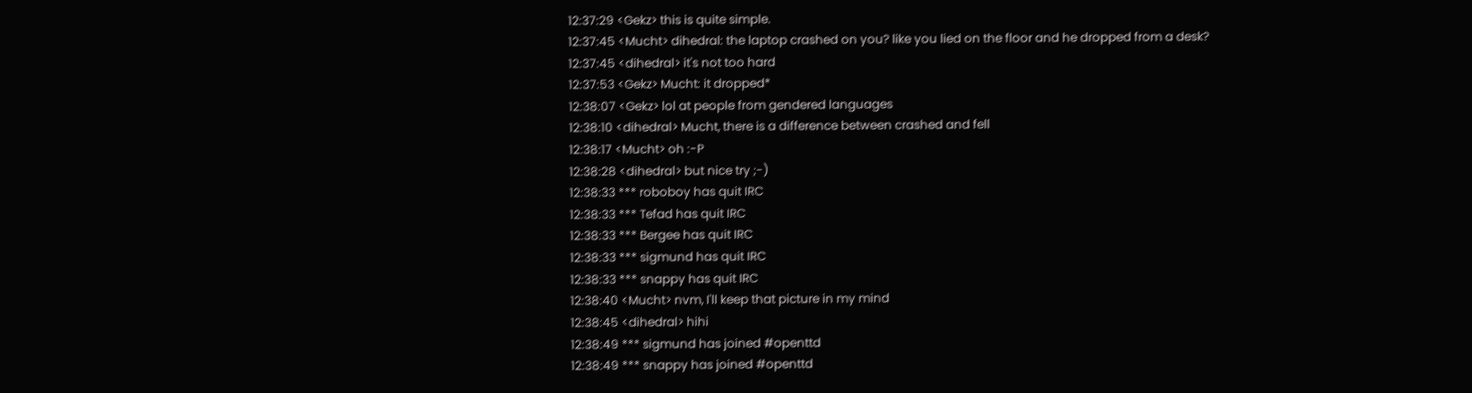12:37:29 <Gekz> this is quite simple.
12:37:45 <Mucht> dihedral: the laptop crashed on you? like you lied on the floor and he dropped from a desk?
12:37:45 <dihedral> it's not too hard
12:37:53 <Gekz> Mucht: it dropped*
12:38:07 <Gekz> lol at people from gendered languages
12:38:10 <dihedral> Mucht, there is a difference between crashed and fell
12:38:17 <Mucht> oh :-P
12:38:28 <dihedral> but nice try ;-)
12:38:33 *** roboboy has quit IRC
12:38:33 *** Tefad has quit IRC
12:38:33 *** Bergee has quit IRC
12:38:33 *** sigmund has quit IRC
12:38:33 *** snappy has quit IRC
12:38:40 <Mucht> nvm, I'll keep that picture in my mind
12:38:45 <dihedral> hihi
12:38:49 *** sigmund has joined #openttd
12:38:49 *** snappy has joined #openttd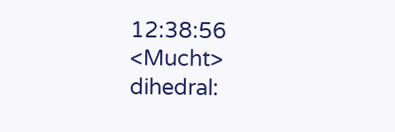12:38:56 <Mucht> dihedral: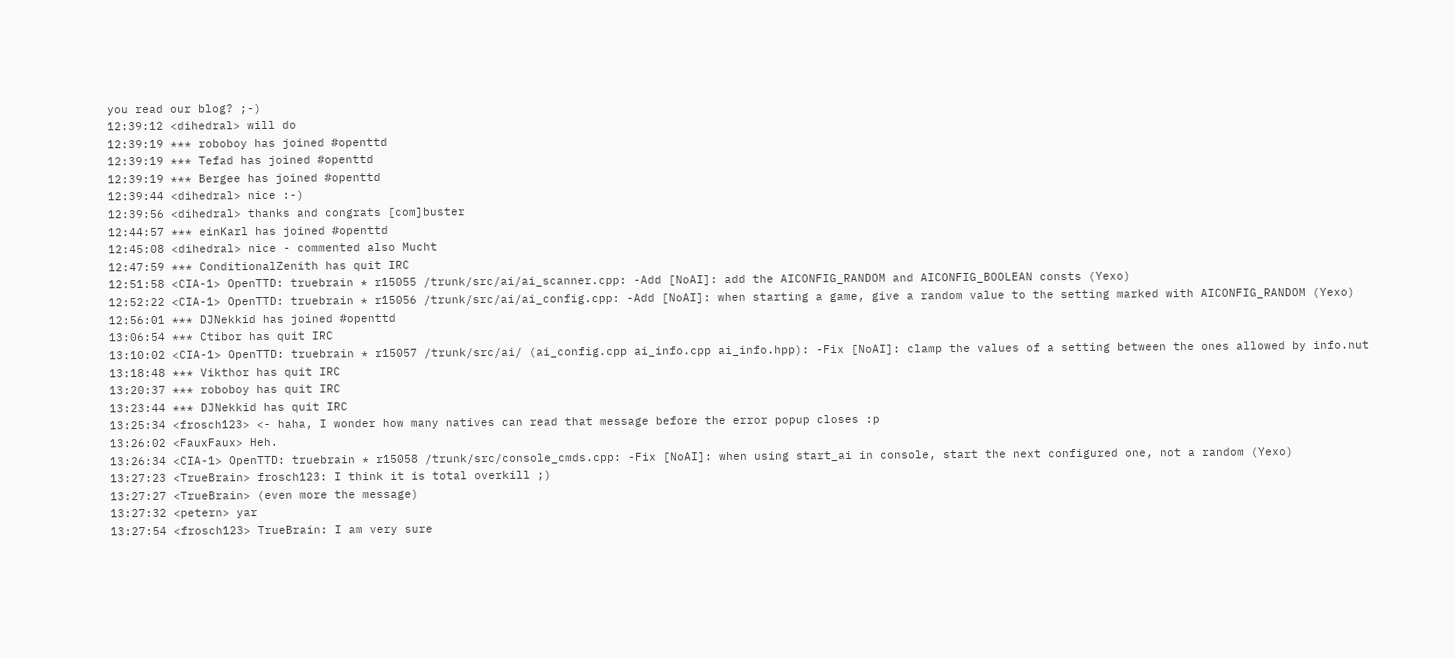you read our blog? ;-)
12:39:12 <dihedral> will do
12:39:19 *** roboboy has joined #openttd
12:39:19 *** Tefad has joined #openttd
12:39:19 *** Bergee has joined #openttd
12:39:44 <dihedral> nice :-)
12:39:56 <dihedral> thanks and congrats [com]buster
12:44:57 *** einKarl has joined #openttd
12:45:08 <dihedral> nice - commented also Mucht
12:47:59 *** ConditionalZenith has quit IRC
12:51:58 <CIA-1> OpenTTD: truebrain * r15055 /trunk/src/ai/ai_scanner.cpp: -Add [NoAI]: add the AICONFIG_RANDOM and AICONFIG_BOOLEAN consts (Yexo)
12:52:22 <CIA-1> OpenTTD: truebrain * r15056 /trunk/src/ai/ai_config.cpp: -Add [NoAI]: when starting a game, give a random value to the setting marked with AICONFIG_RANDOM (Yexo)
12:56:01 *** DJNekkid has joined #openttd
13:06:54 *** Ctibor has quit IRC
13:10:02 <CIA-1> OpenTTD: truebrain * r15057 /trunk/src/ai/ (ai_config.cpp ai_info.cpp ai_info.hpp): -Fix [NoAI]: clamp the values of a setting between the ones allowed by info.nut
13:18:48 *** Vikthor has quit IRC
13:20:37 *** roboboy has quit IRC
13:23:44 *** DJNekkid has quit IRC
13:25:34 <frosch123> <- haha, I wonder how many natives can read that message before the error popup closes :p
13:26:02 <FauxFaux> Heh.
13:26:34 <CIA-1> OpenTTD: truebrain * r15058 /trunk/src/console_cmds.cpp: -Fix [NoAI]: when using start_ai in console, start the next configured one, not a random (Yexo)
13:27:23 <TrueBrain> frosch123: I think it is total overkill ;)
13:27:27 <TrueBrain> (even more the message)
13:27:32 <petern> yar
13:27:54 <frosch123> TrueBrain: I am very sure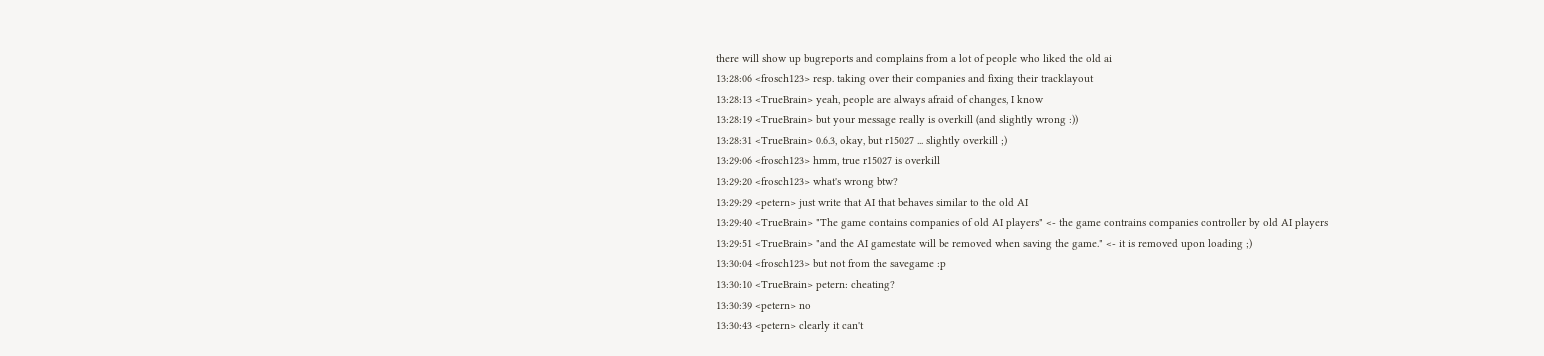there will show up bugreports and complains from a lot of people who liked the old ai
13:28:06 <frosch123> resp. taking over their companies and fixing their tracklayout
13:28:13 <TrueBrain> yeah, people are always afraid of changes, I know
13:28:19 <TrueBrain> but your message really is overkill (and slightly wrong :))
13:28:31 <TrueBrain> 0.6.3, okay, but r15027 ... slightly overkill ;)
13:29:06 <frosch123> hmm, true r15027 is overkill
13:29:20 <frosch123> what's wrong btw?
13:29:29 <petern> just write that AI that behaves similar to the old AI
13:29:40 <TrueBrain> "The game contains companies of old AI players" <- the game contrains companies controller by old AI players
13:29:51 <TrueBrain> "and the AI gamestate will be removed when saving the game." <- it is removed upon loading ;)
13:30:04 <frosch123> but not from the savegame :p
13:30:10 <TrueBrain> petern: cheating?
13:30:39 <petern> no
13:30:43 <petern> clearly it can't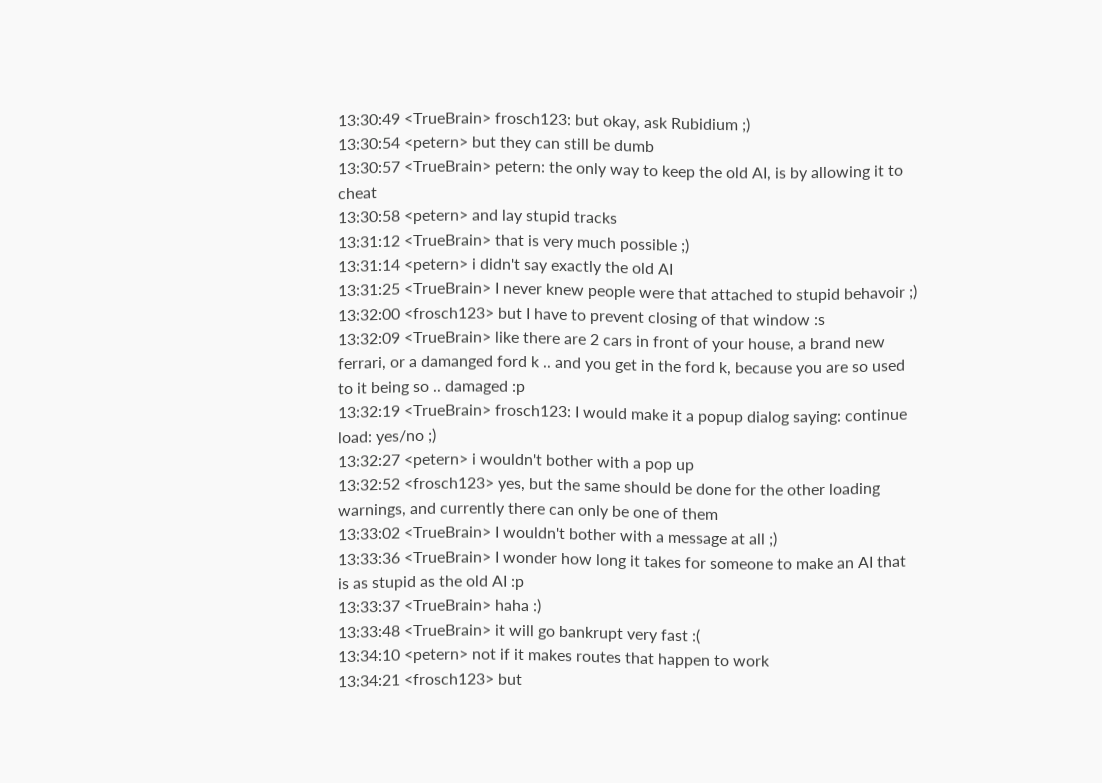13:30:49 <TrueBrain> frosch123: but okay, ask Rubidium ;)
13:30:54 <petern> but they can still be dumb
13:30:57 <TrueBrain> petern: the only way to keep the old AI, is by allowing it to cheat
13:30:58 <petern> and lay stupid tracks
13:31:12 <TrueBrain> that is very much possible ;)
13:31:14 <petern> i didn't say exactly the old AI
13:31:25 <TrueBrain> I never knew people were that attached to stupid behavoir ;)
13:32:00 <frosch123> but I have to prevent closing of that window :s
13:32:09 <TrueBrain> like there are 2 cars in front of your house, a brand new ferrari, or a damanged ford k .. and you get in the ford k, because you are so used to it being so .. damaged :p
13:32:19 <TrueBrain> frosch123: I would make it a popup dialog saying: continue load: yes/no ;)
13:32:27 <petern> i wouldn't bother with a pop up
13:32:52 <frosch123> yes, but the same should be done for the other loading warnings, and currently there can only be one of them
13:33:02 <TrueBrain> I wouldn't bother with a message at all ;)
13:33:36 <TrueBrain> I wonder how long it takes for someone to make an AI that is as stupid as the old AI :p
13:33:37 <TrueBrain> haha :)
13:33:48 <TrueBrain> it will go bankrupt very fast :(
13:34:10 <petern> not if it makes routes that happen to work
13:34:21 <frosch123> but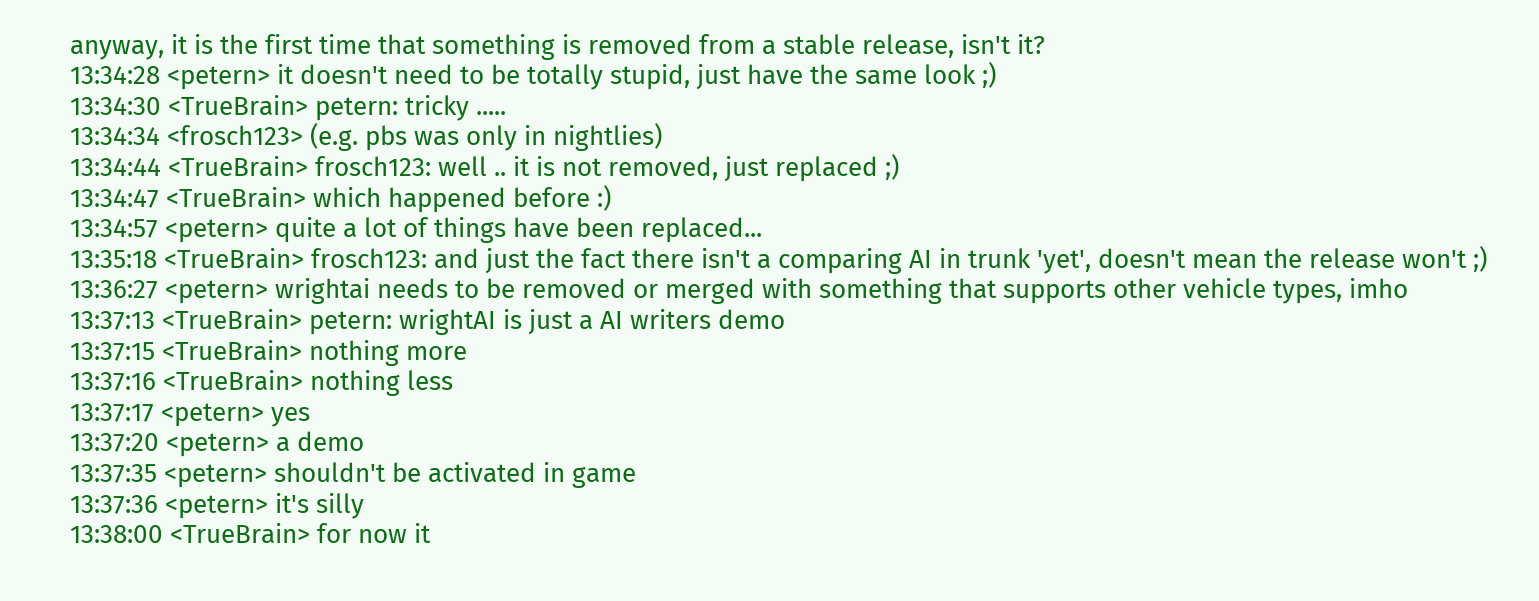anyway, it is the first time that something is removed from a stable release, isn't it?
13:34:28 <petern> it doesn't need to be totally stupid, just have the same look ;)
13:34:30 <TrueBrain> petern: tricky .....
13:34:34 <frosch123> (e.g. pbs was only in nightlies)
13:34:44 <TrueBrain> frosch123: well .. it is not removed, just replaced ;)
13:34:47 <TrueBrain> which happened before :)
13:34:57 <petern> quite a lot of things have been replaced...
13:35:18 <TrueBrain> frosch123: and just the fact there isn't a comparing AI in trunk 'yet', doesn't mean the release won't ;)
13:36:27 <petern> wrightai needs to be removed or merged with something that supports other vehicle types, imho
13:37:13 <TrueBrain> petern: wrightAI is just a AI writers demo
13:37:15 <TrueBrain> nothing more
13:37:16 <TrueBrain> nothing less
13:37:17 <petern> yes
13:37:20 <petern> a demo
13:37:35 <petern> shouldn't be activated in game
13:37:36 <petern> it's silly
13:38:00 <TrueBrain> for now it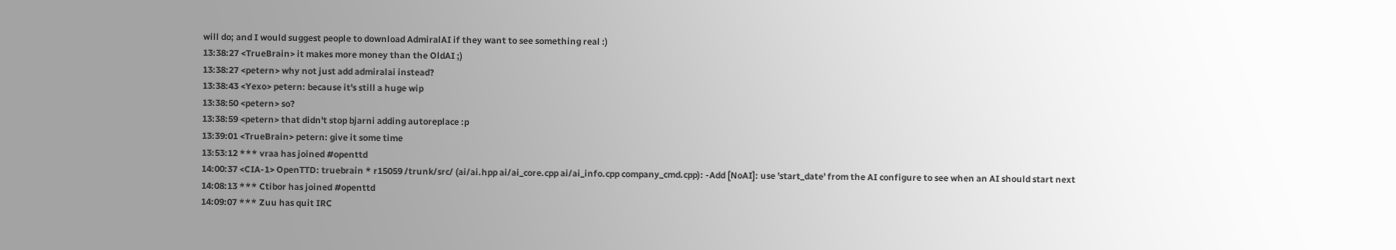will do; and I would suggest people to download AdmiralAI if they want to see something real :)
13:38:27 <TrueBrain> it makes more money than the OldAI ;)
13:38:27 <petern> why not just add admiralai instead?
13:38:43 <Yexo> petern: because it's still a huge wip
13:38:50 <petern> so?
13:38:59 <petern> that didn't stop bjarni adding autoreplace :p
13:39:01 <TrueBrain> petern: give it some time
13:53:12 *** vraa has joined #openttd
14:00:37 <CIA-1> OpenTTD: truebrain * r15059 /trunk/src/ (ai/ai.hpp ai/ai_core.cpp ai/ai_info.cpp company_cmd.cpp): -Add [NoAI]: use 'start_date' from the AI configure to see when an AI should start next
14:08:13 *** Ctibor has joined #openttd
14:09:07 *** Zuu has quit IRC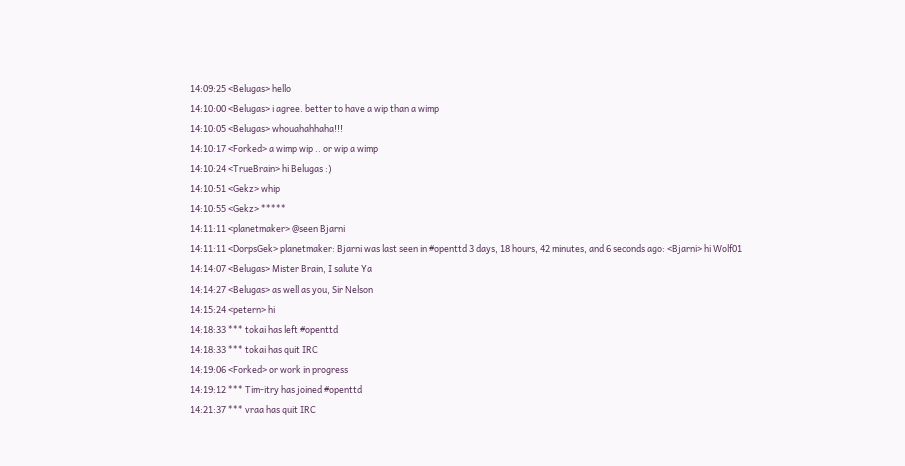14:09:25 <Belugas> hello
14:10:00 <Belugas> i agree. better to have a wip than a wimp
14:10:05 <Belugas> whouahahhaha!!!
14:10:17 <Forked> a wimp wip .. or wip a wimp
14:10:24 <TrueBrain> hi Belugas :)
14:10:51 <Gekz> whip
14:10:55 <Gekz> *****
14:11:11 <planetmaker> @seen Bjarni
14:11:11 <DorpsGek> planetmaker: Bjarni was last seen in #openttd 3 days, 18 hours, 42 minutes, and 6 seconds ago: <Bjarni> hi Wolf01
14:14:07 <Belugas> Mister Brain, I salute Ya
14:14:27 <Belugas> as well as you, Sir Nelson
14:15:24 <petern> hi
14:18:33 *** tokai has left #openttd
14:18:33 *** tokai has quit IRC
14:19:06 <Forked> or work in progress
14:19:12 *** Tim-itry has joined #openttd
14:21:37 *** vraa has quit IRC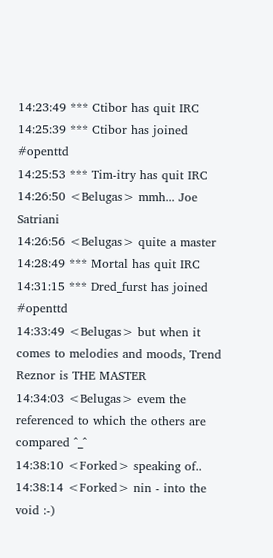14:23:49 *** Ctibor has quit IRC
14:25:39 *** Ctibor has joined #openttd
14:25:53 *** Tim-itry has quit IRC
14:26:50 <Belugas> mmh... Joe Satriani
14:26:56 <Belugas> quite a master
14:28:49 *** Mortal has quit IRC
14:31:15 *** Dred_furst has joined #openttd
14:33:49 <Belugas> but when it comes to melodies and moods, Trend Reznor is THE MASTER
14:34:03 <Belugas> evem the referenced to which the others are compared ^_^
14:38:10 <Forked> speaking of..
14:38:14 <Forked> nin - into the void :-)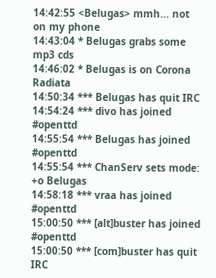14:42:55 <Belugas> mmh... not on my phone
14:43:04 * Belugas grabs some mp3 cds
14:46:02 * Belugas is on Corona Radiata
14:50:34 *** Belugas has quit IRC
14:54:24 *** divo has joined #openttd
14:55:54 *** Belugas has joined #openttd
14:55:54 *** ChanServ sets mode: +o Belugas
14:58:18 *** vraa has joined #openttd
15:00:50 *** [alt]buster has joined #openttd
15:00:50 *** [com]buster has quit IRC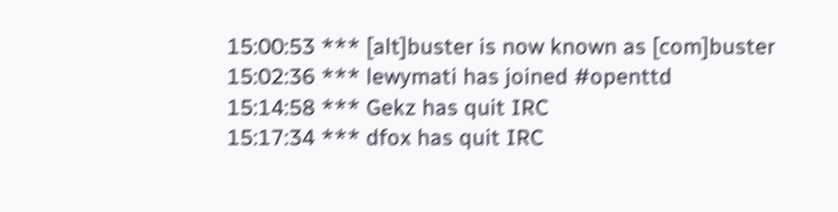15:00:53 *** [alt]buster is now known as [com]buster
15:02:36 *** lewymati has joined #openttd
15:14:58 *** Gekz has quit IRC
15:17:34 *** dfox has quit IRC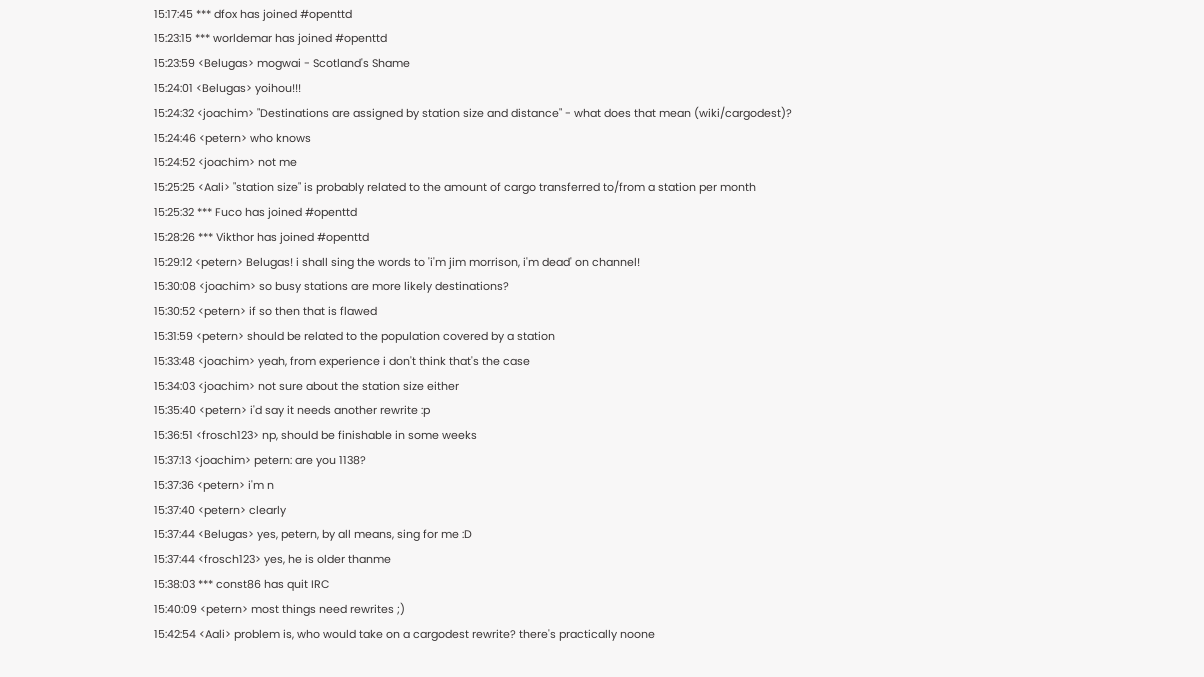15:17:45 *** dfox has joined #openttd
15:23:15 *** worldemar has joined #openttd
15:23:59 <Belugas> mogwai - Scotland's Shame
15:24:01 <Belugas> yoihou!!!
15:24:32 <joachim> "Destinations are assigned by station size and distance" - what does that mean (wiki/cargodest)?
15:24:46 <petern> who knows
15:24:52 <joachim> not me
15:25:25 <Aali> "station size" is probably related to the amount of cargo transferred to/from a station per month
15:25:32 *** Fuco has joined #openttd
15:28:26 *** Vikthor has joined #openttd
15:29:12 <petern> Belugas! i shall sing the words to 'i'm jim morrison, i'm dead' on channel!
15:30:08 <joachim> so busy stations are more likely destinations?
15:30:52 <petern> if so then that is flawed
15:31:59 <petern> should be related to the population covered by a station
15:33:48 <joachim> yeah, from experience i don't think that's the case
15:34:03 <joachim> not sure about the station size either
15:35:40 <petern> i'd say it needs another rewrite :p
15:36:51 <frosch123> np, should be finishable in some weeks
15:37:13 <joachim> petern: are you 1138?
15:37:36 <petern> i'm n
15:37:40 <petern> clearly
15:37:44 <Belugas> yes, petern, by all means, sing for me :D
15:37:44 <frosch123> yes, he is older thanme
15:38:03 *** const86 has quit IRC
15:40:09 <petern> most things need rewrites ;)
15:42:54 <Aali> problem is, who would take on a cargodest rewrite? there's practically noone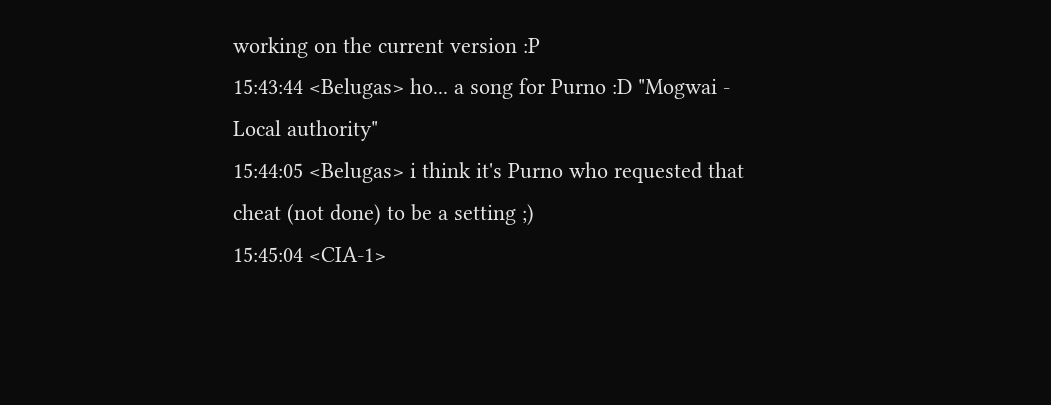working on the current version :P
15:43:44 <Belugas> ho... a song for Purno :D "Mogwai - Local authority"
15:44:05 <Belugas> i think it's Purno who requested that cheat (not done) to be a setting ;)
15:45:04 <CIA-1>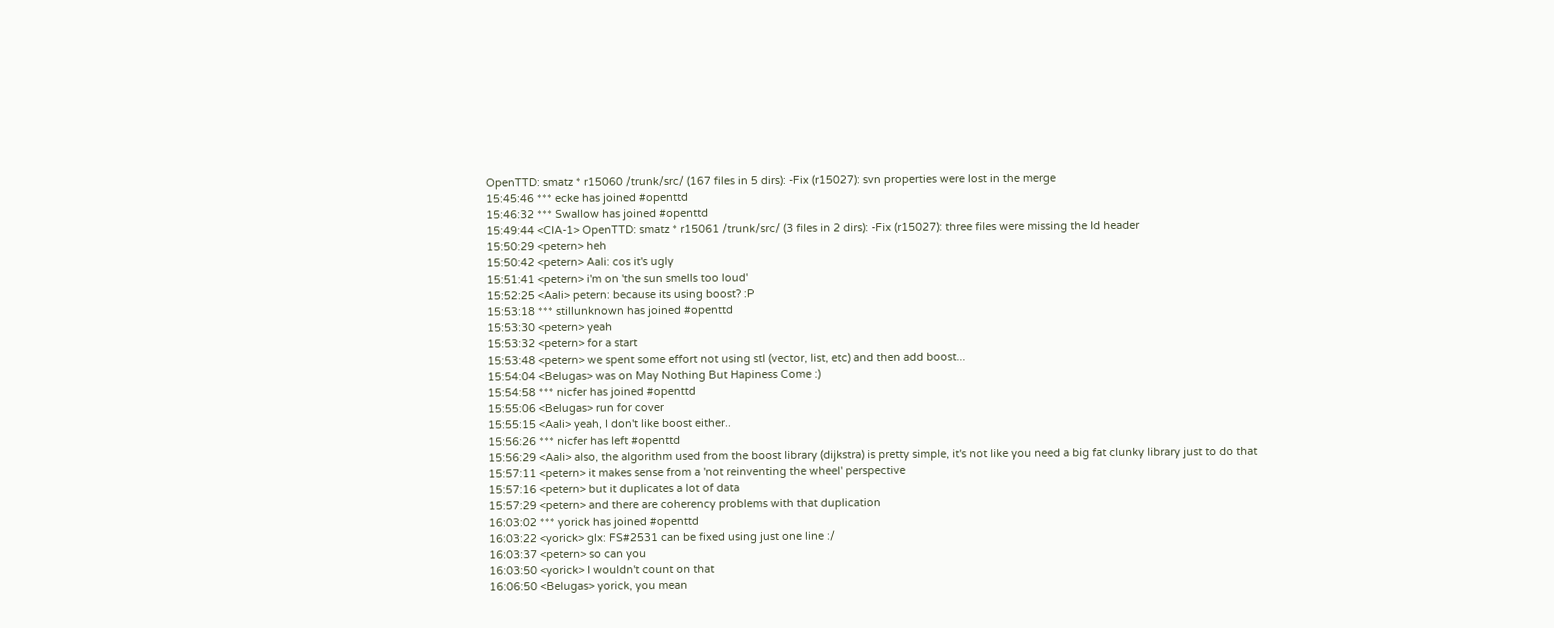OpenTTD: smatz * r15060 /trunk/src/ (167 files in 5 dirs): -Fix (r15027): svn properties were lost in the merge
15:45:46 *** ecke has joined #openttd
15:46:32 *** Swallow has joined #openttd
15:49:44 <CIA-1> OpenTTD: smatz * r15061 /trunk/src/ (3 files in 2 dirs): -Fix (r15027): three files were missing the Id header
15:50:29 <petern> heh
15:50:42 <petern> Aali: cos it's ugly
15:51:41 <petern> i'm on 'the sun smells too loud'
15:52:25 <Aali> petern: because its using boost? :P
15:53:18 *** stillunknown has joined #openttd
15:53:30 <petern> yeah
15:53:32 <petern> for a start
15:53:48 <petern> we spent some effort not using stl (vector, list, etc) and then add boost...
15:54:04 <Belugas> was on May Nothing But Hapiness Come :)
15:54:58 *** nicfer has joined #openttd
15:55:06 <Belugas> run for cover
15:55:15 <Aali> yeah, I don't like boost either..
15:56:26 *** nicfer has left #openttd
15:56:29 <Aali> also, the algorithm used from the boost library (dijkstra) is pretty simple, it's not like you need a big fat clunky library just to do that
15:57:11 <petern> it makes sense from a 'not reinventing the wheel' perspective
15:57:16 <petern> but it duplicates a lot of data
15:57:29 <petern> and there are coherency problems with that duplication
16:03:02 *** yorick has joined #openttd
16:03:22 <yorick> glx: FS#2531 can be fixed using just one line :/
16:03:37 <petern> so can you
16:03:50 <yorick> I wouldn't count on that
16:06:50 <Belugas> yorick, you mean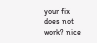your fix does not work? nice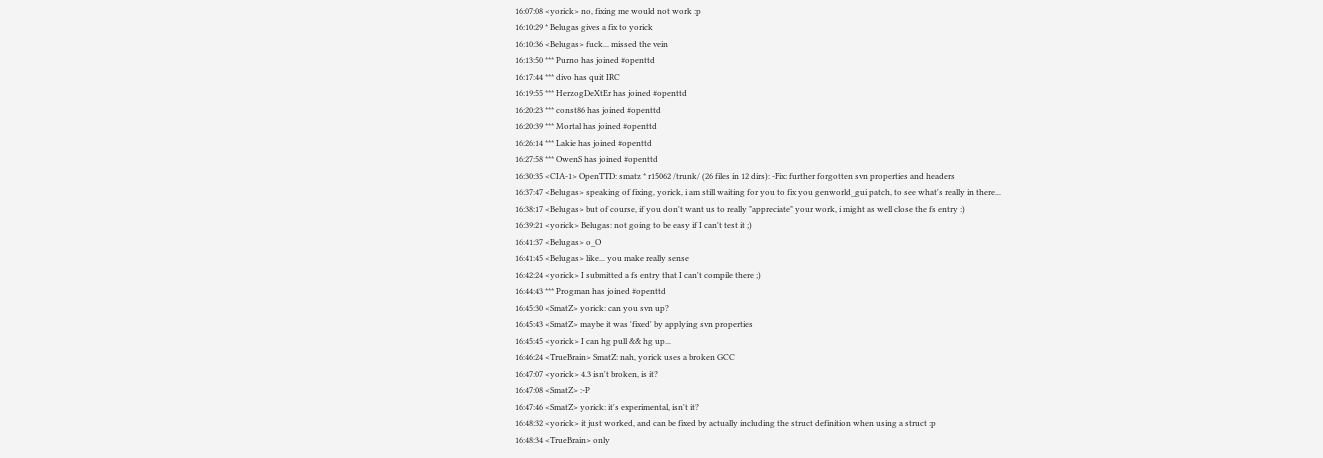16:07:08 <yorick> no, fixing me would not work :p
16:10:29 * Belugas gives a fix to yorick
16:10:36 <Belugas> fuck... missed the vein
16:13:50 *** Purno has joined #openttd
16:17:44 *** divo has quit IRC
16:19:55 *** HerzogDeXtEr has joined #openttd
16:20:23 *** const86 has joined #openttd
16:20:39 *** Mortal has joined #openttd
16:26:14 *** Lakie has joined #openttd
16:27:58 *** OwenS has joined #openttd
16:30:35 <CIA-1> OpenTTD: smatz * r15062 /trunk/ (26 files in 12 dirs): -Fix: further forgotten svn properties and headers
16:37:47 <Belugas> speaking of fixing, yorick, i am still waiting for you to fix you genworld_gui patch, to see what's really in there...
16:38:17 <Belugas> but of course, if you don't want us to really "appreciate" your work, i might as well close the fs entry :)
16:39:21 <yorick> Belugas: not going to be easy if I can't test it ;)
16:41:37 <Belugas> o_O
16:41:45 <Belugas> like... you make really sense
16:42:24 <yorick> I submitted a fs entry that I can't compile there ;)
16:44:43 *** Progman has joined #openttd
16:45:30 <SmatZ> yorick: can you svn up?
16:45:43 <SmatZ> maybe it was 'fixed' by applying svn properties
16:45:45 <yorick> I can hg pull && hg up...
16:46:24 <TrueBrain> SmatZ: nah, yorick uses a broken GCC
16:47:07 <yorick> 4.3 isn't broken, is it?
16:47:08 <SmatZ> :-P
16:47:46 <SmatZ> yorick: it's experimental, isn't it?
16:48:32 <yorick> it just worked, and can be fixed by actually including the struct definition when using a struct :p
16:48:34 <TrueBrain> only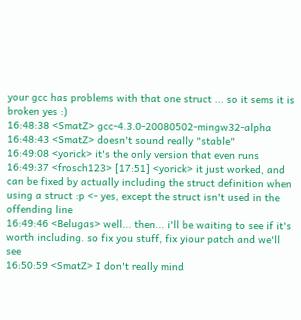your gcc has problems with that one struct ... so it sems it is broken yes :)
16:48:38 <SmatZ> gcc-4.3.0-20080502-mingw32-alpha
16:48:43 <SmatZ> doesn't sound really "stable"
16:49:08 <yorick> it's the only version that even runs
16:49:37 <frosch123> [17:51] <yorick> it just worked, and can be fixed by actually including the struct definition when using a struct :p <- yes, except the struct isn't used in the offending line
16:49:46 <Belugas> well... then... i'll be waiting to see if it's worth including. so fix you stuff, fix yiour patch and we'll see
16:50:59 <SmatZ> I don't really mind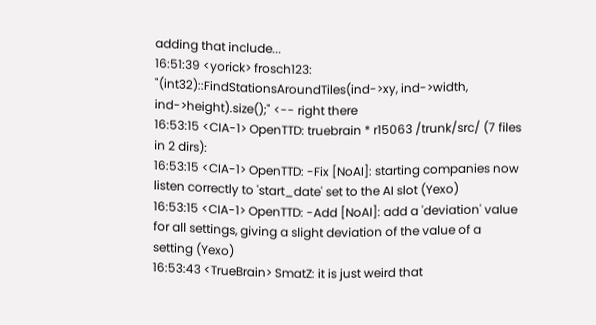adding that include...
16:51:39 <yorick> frosch123: "(int32)::FindStationsAroundTiles(ind->xy, ind->width, ind->height).size();" <-- right there
16:53:15 <CIA-1> OpenTTD: truebrain * r15063 /trunk/src/ (7 files in 2 dirs):
16:53:15 <CIA-1> OpenTTD: -Fix [NoAI]: starting companies now listen correctly to 'start_date' set to the AI slot (Yexo)
16:53:15 <CIA-1> OpenTTD: -Add [NoAI]: add a 'deviation' value for all settings, giving a slight deviation of the value of a setting (Yexo)
16:53:43 <TrueBrain> SmatZ: it is just weird that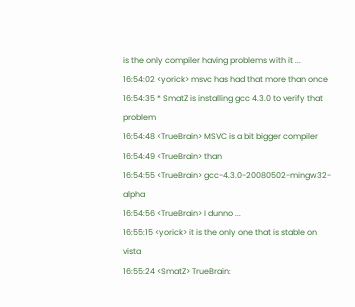is the only compiler having problems with it ...
16:54:02 <yorick> msvc has had that more than once
16:54:35 * SmatZ is installing gcc 4.3.0 to verify that problem
16:54:48 <TrueBrain> MSVC is a bit bigger compiler
16:54:49 <TrueBrain> than
16:54:55 <TrueBrain> gcc-4.3.0-20080502-mingw32-alpha
16:54:56 <TrueBrain> I dunno ...
16:55:15 <yorick> it is the only one that is stable on vista
16:55:24 <SmatZ> TrueBrain: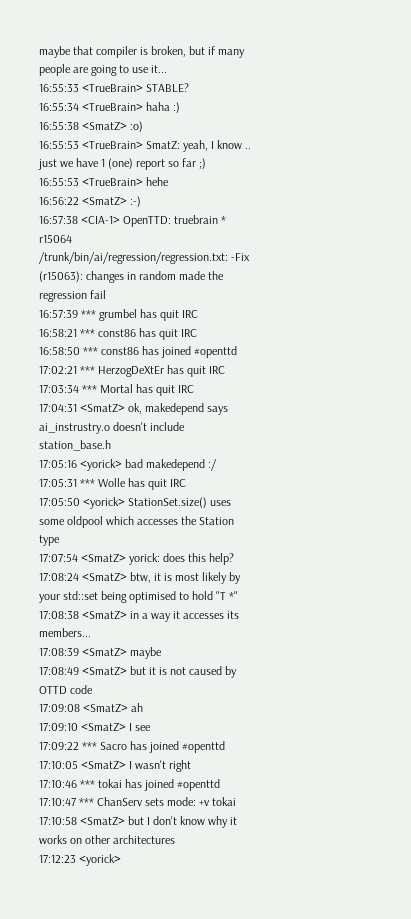maybe that compiler is broken, but if many people are going to use it...
16:55:33 <TrueBrain> STABLE?
16:55:34 <TrueBrain> haha :)
16:55:38 <SmatZ> :o)
16:55:53 <TrueBrain> SmatZ: yeah, I know .. just we have 1 (one) report so far ;)
16:55:53 <TrueBrain> hehe
16:56:22 <SmatZ> :-)
16:57:38 <CIA-1> OpenTTD: truebrain * r15064 /trunk/bin/ai/regression/regression.txt: -Fix (r15063): changes in random made the regression fail
16:57:39 *** grumbel has quit IRC
16:58:21 *** const86 has quit IRC
16:58:50 *** const86 has joined #openttd
17:02:21 *** HerzogDeXtEr has quit IRC
17:03:34 *** Mortal has quit IRC
17:04:31 <SmatZ> ok, makedepend says ai_instrustry.o doesn't include station_base.h
17:05:16 <yorick> bad makedepend :/
17:05:31 *** Wolle has quit IRC
17:05:50 <yorick> StationSet.size() uses some oldpool which accesses the Station type
17:07:54 <SmatZ> yorick: does this help?
17:08:24 <SmatZ> btw, it is most likely by your std::set being optimised to hold "T *"
17:08:38 <SmatZ> in a way it accesses its members...
17:08:39 <SmatZ> maybe
17:08:49 <SmatZ> but it is not caused by OTTD code
17:09:08 <SmatZ> ah
17:09:10 <SmatZ> I see
17:09:22 *** Sacro has joined #openttd
17:10:05 <SmatZ> I wasn't right
17:10:46 *** tokai has joined #openttd
17:10:47 *** ChanServ sets mode: +v tokai
17:10:58 <SmatZ> but I don't know why it works on other architectures
17:12:23 <yorick>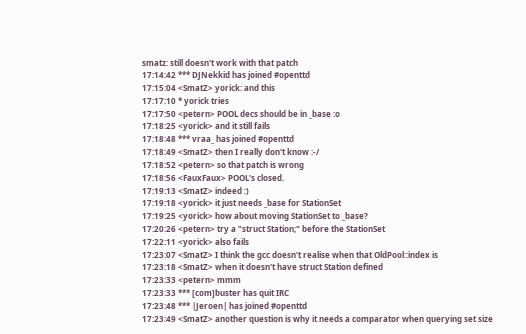smatz: still doesn't work with that patch
17:14:42 *** DJNekkid has joined #openttd
17:15:04 <SmatZ> yorick: and this
17:17:10 * yorick tries
17:17:50 <petern> POOL decs should be in _base :o
17:18:25 <yorick> and it still fails
17:18:48 *** vraa_ has joined #openttd
17:18:49 <SmatZ> then I really don't know :-/
17:18:52 <petern> so that patch is wrong
17:18:56 <FauxFaux> POOL's closed.
17:19:13 <SmatZ> indeed :)
17:19:18 <yorick> it just needs _base for StationSet
17:19:25 <yorick> how about moving StationSet to _base?
17:20:26 <petern> try a "struct Station;" before the StationSet
17:22:11 <yorick> also fails
17:23:07 <SmatZ> I think the gcc doesn't realise when that OldPool::index is
17:23:18 <SmatZ> when it doesn't have struct Station defined
17:23:33 <petern> mmm
17:23:33 *** [com]buster has quit IRC
17:23:48 *** |Jeroen| has joined #openttd
17:23:49 <SmatZ> another question is why it needs a comparator when querying set size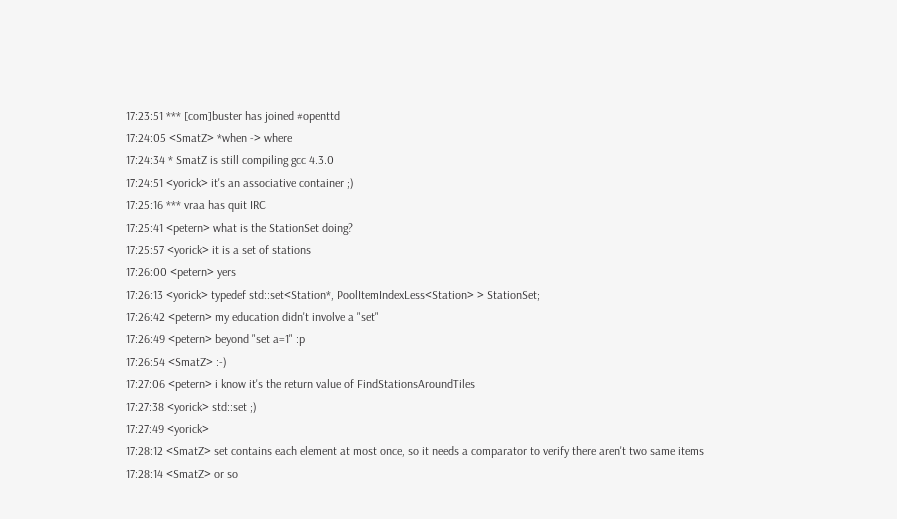17:23:51 *** [com]buster has joined #openttd
17:24:05 <SmatZ> *when -> where
17:24:34 * SmatZ is still compiling gcc 4.3.0
17:24:51 <yorick> it's an associative container ;)
17:25:16 *** vraa has quit IRC
17:25:41 <petern> what is the StationSet doing?
17:25:57 <yorick> it is a set of stations
17:26:00 <petern> yers
17:26:13 <yorick> typedef std::set<Station*, PoolItemIndexLess<Station> > StationSet;
17:26:42 <petern> my education didn't involve a "set"
17:26:49 <petern> beyond "set a=1" :p
17:26:54 <SmatZ> :-)
17:27:06 <petern> i know it's the return value of FindStationsAroundTiles
17:27:38 <yorick> std::set ;)
17:27:49 <yorick>
17:28:12 <SmatZ> set contains each element at most once, so it needs a comparator to verify there aren't two same items
17:28:14 <SmatZ> or so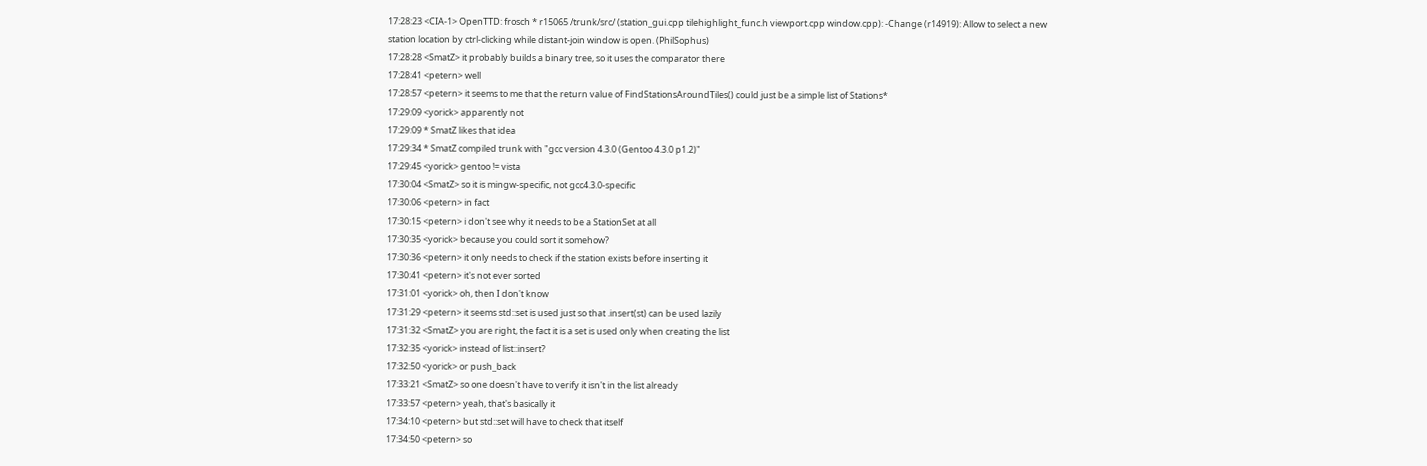17:28:23 <CIA-1> OpenTTD: frosch * r15065 /trunk/src/ (station_gui.cpp tilehighlight_func.h viewport.cpp window.cpp): -Change (r14919): Allow to select a new station location by ctrl-clicking while distant-join window is open. (PhilSophus)
17:28:28 <SmatZ> it probably builds a binary tree, so it uses the comparator there
17:28:41 <petern> well
17:28:57 <petern> it seems to me that the return value of FindStationsAroundTiles() could just be a simple list of Stations*
17:29:09 <yorick> apparently not
17:29:09 * SmatZ likes that idea
17:29:34 * SmatZ compiled trunk with "gcc version 4.3.0 (Gentoo 4.3.0 p1.2)"
17:29:45 <yorick> gentoo != vista
17:30:04 <SmatZ> so it is mingw-specific, not gcc4.3.0-specific
17:30:06 <petern> in fact
17:30:15 <petern> i don't see why it needs to be a StationSet at all
17:30:35 <yorick> because you could sort it somehow?
17:30:36 <petern> it only needs to check if the station exists before inserting it
17:30:41 <petern> it's not ever sorted
17:31:01 <yorick> oh, then I don't know
17:31:29 <petern> it seems std::set is used just so that .insert(st) can be used lazily
17:31:32 <SmatZ> you are right, the fact it is a set is used only when creating the list
17:32:35 <yorick> instead of list::insert?
17:32:50 <yorick> or push_back
17:33:21 <SmatZ> so one doesn't have to verify it isn't in the list already
17:33:57 <petern> yeah, that's basically it
17:34:10 <petern> but std::set will have to check that itself
17:34:50 <petern> so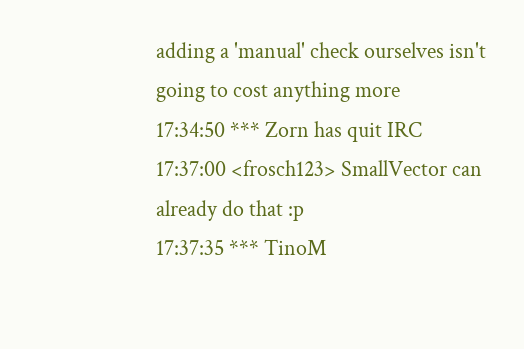adding a 'manual' check ourselves isn't going to cost anything more
17:34:50 *** Zorn has quit IRC
17:37:00 <frosch123> SmallVector can already do that :p
17:37:35 *** TinoM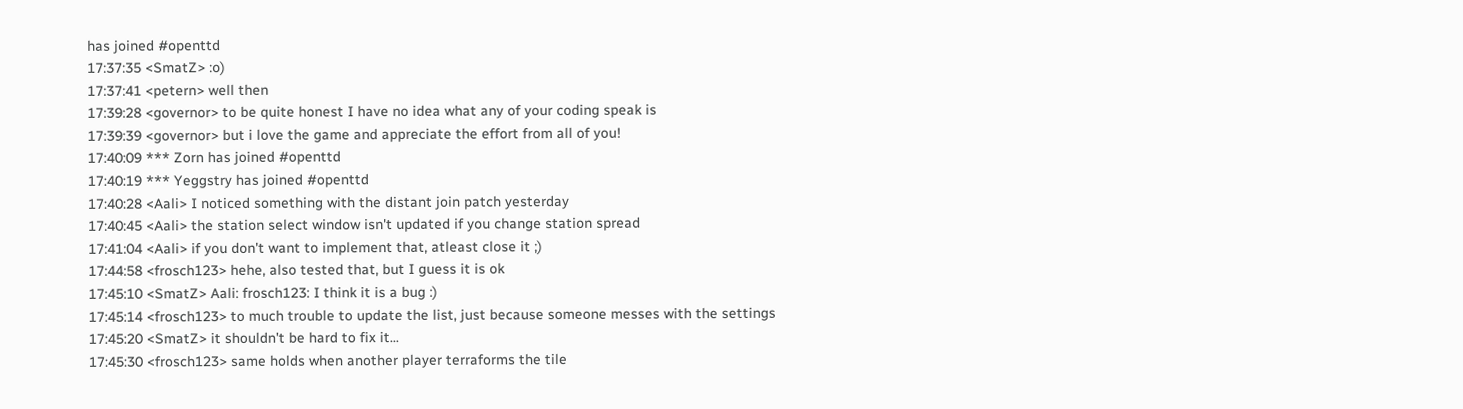has joined #openttd
17:37:35 <SmatZ> :o)
17:37:41 <petern> well then
17:39:28 <governor> to be quite honest I have no idea what any of your coding speak is
17:39:39 <governor> but i love the game and appreciate the effort from all of you!
17:40:09 *** Zorn has joined #openttd
17:40:19 *** Yeggstry has joined #openttd
17:40:28 <Aali> I noticed something with the distant join patch yesterday
17:40:45 <Aali> the station select window isn't updated if you change station spread
17:41:04 <Aali> if you don't want to implement that, atleast close it ;)
17:44:58 <frosch123> hehe, also tested that, but I guess it is ok
17:45:10 <SmatZ> Aali: frosch123: I think it is a bug :)
17:45:14 <frosch123> to much trouble to update the list, just because someone messes with the settings
17:45:20 <SmatZ> it shouldn't be hard to fix it...
17:45:30 <frosch123> same holds when another player terraforms the tile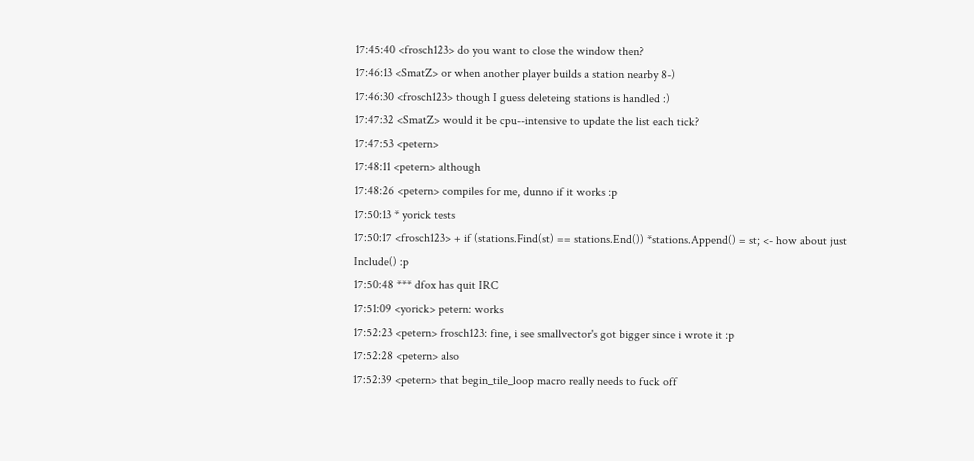17:45:40 <frosch123> do you want to close the window then?
17:46:13 <SmatZ> or when another player builds a station nearby 8-)
17:46:30 <frosch123> though I guess deleteing stations is handled :)
17:47:32 <SmatZ> would it be cpu--intensive to update the list each tick?
17:47:53 <petern>
17:48:11 <petern> although
17:48:26 <petern> compiles for me, dunno if it works :p
17:50:13 * yorick tests
17:50:17 <frosch123> + if (stations.Find(st) == stations.End()) *stations.Append() = st; <- how about just Include() :p
17:50:48 *** dfox has quit IRC
17:51:09 <yorick> petern: works
17:52:23 <petern> frosch123: fine, i see smallvector's got bigger since i wrote it :p
17:52:28 <petern> also
17:52:39 <petern> that begin_tile_loop macro really needs to fuck off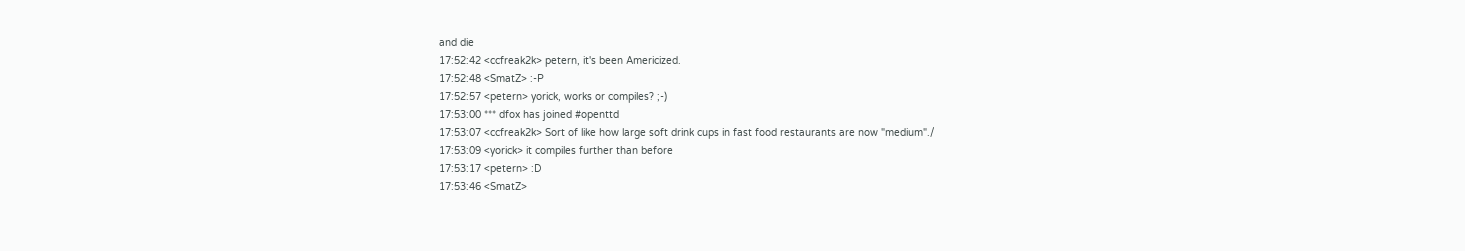and die
17:52:42 <ccfreak2k> petern, it's been Americized.
17:52:48 <SmatZ> :-P
17:52:57 <petern> yorick, works or compiles? ;-)
17:53:00 *** dfox has joined #openttd
17:53:07 <ccfreak2k> Sort of like how large soft drink cups in fast food restaurants are now "medium"./
17:53:09 <yorick> it compiles further than before
17:53:17 <petern> :D
17:53:46 <SmatZ>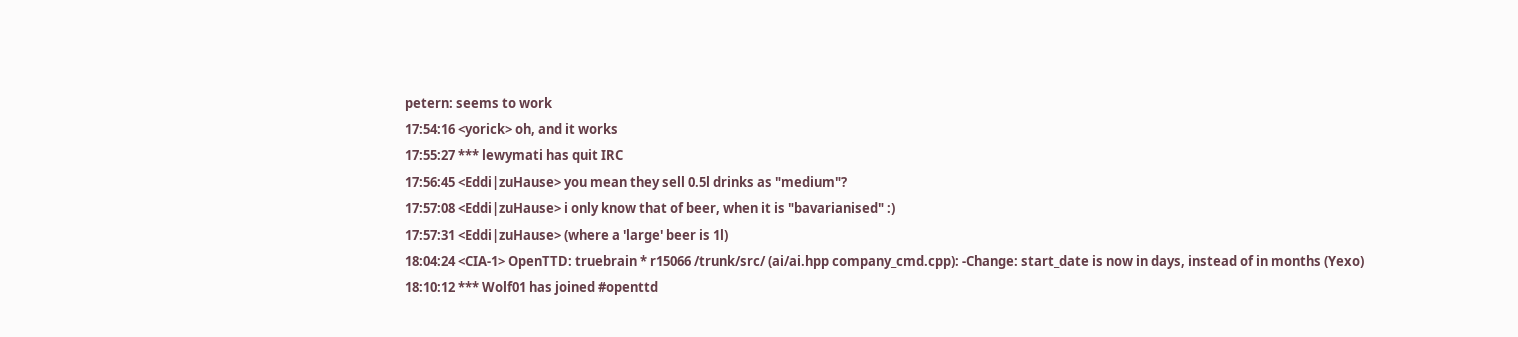petern: seems to work
17:54:16 <yorick> oh, and it works
17:55:27 *** lewymati has quit IRC
17:56:45 <Eddi|zuHause> you mean they sell 0.5l drinks as "medium"?
17:57:08 <Eddi|zuHause> i only know that of beer, when it is "bavarianised" :)
17:57:31 <Eddi|zuHause> (where a 'large' beer is 1l)
18:04:24 <CIA-1> OpenTTD: truebrain * r15066 /trunk/src/ (ai/ai.hpp company_cmd.cpp): -Change: start_date is now in days, instead of in months (Yexo)
18:10:12 *** Wolf01 has joined #openttd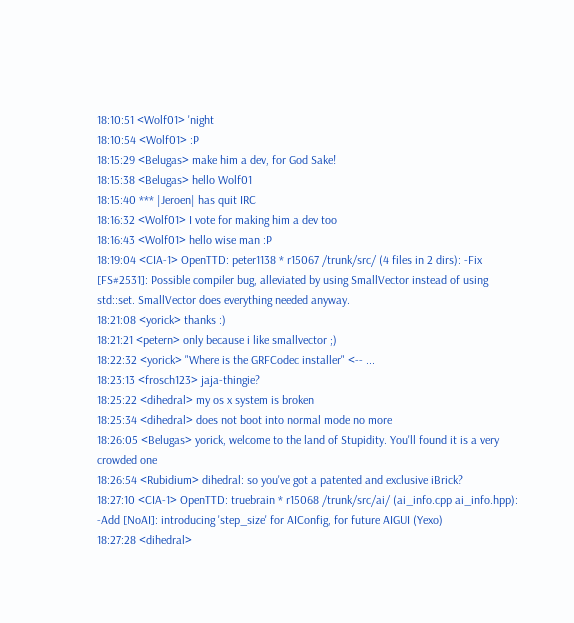18:10:51 <Wolf01> 'night
18:10:54 <Wolf01> :P
18:15:29 <Belugas> make him a dev, for God Sake!
18:15:38 <Belugas> hello Wolf01
18:15:40 *** |Jeroen| has quit IRC
18:16:32 <Wolf01> I vote for making him a dev too
18:16:43 <Wolf01> hello wise man :P
18:19:04 <CIA-1> OpenTTD: peter1138 * r15067 /trunk/src/ (4 files in 2 dirs): -Fix [FS#2531]: Possible compiler bug, alleviated by using SmallVector instead of using std::set. SmallVector does everything needed anyway.
18:21:08 <yorick> thanks :)
18:21:21 <petern> only because i like smallvector ;)
18:22:32 <yorick> "Where is the GRFCodec installer" <-- ...
18:23:13 <frosch123> jaja-thingie?
18:25:22 <dihedral> my os x system is broken
18:25:34 <dihedral> does not boot into normal mode no more
18:26:05 <Belugas> yorick, welcome to the land of Stupidity. You'll found it is a very crowded one
18:26:54 <Rubidium> dihedral: so you've got a patented and exclusive iBrick?
18:27:10 <CIA-1> OpenTTD: truebrain * r15068 /trunk/src/ai/ (ai_info.cpp ai_info.hpp): -Add [NoAI]: introducing 'step_size' for AIConfig, for future AIGUI (Yexo)
18:27:28 <dihedral>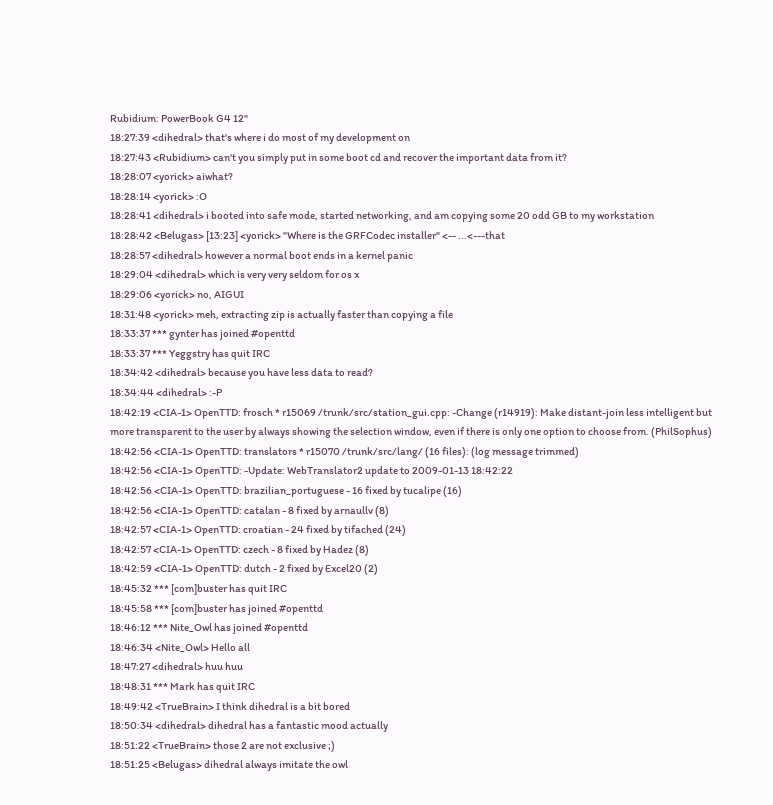Rubidium: PowerBook G4 12"
18:27:39 <dihedral> that's where i do most of my development on
18:27:43 <Rubidium> can't you simply put in some boot cd and recover the important data from it?
18:28:07 <yorick> aiwhat?
18:28:14 <yorick> :O
18:28:41 <dihedral> i booted into safe mode, started networking, and am copying some 20 odd GB to my workstation
18:28:42 <Belugas> [13:23] <yorick> "Where is the GRFCodec installer" <-- ...<---that
18:28:57 <dihedral> however a normal boot ends in a kernel panic
18:29:04 <dihedral> which is very very seldom for os x
18:29:06 <yorick> no, AIGUI
18:31:48 <yorick> meh, extracting zip is actually faster than copying a file
18:33:37 *** gynter has joined #openttd
18:33:37 *** Yeggstry has quit IRC
18:34:42 <dihedral> because you have less data to read?
18:34:44 <dihedral> :-P
18:42:19 <CIA-1> OpenTTD: frosch * r15069 /trunk/src/station_gui.cpp: -Change (r14919): Make distant-join less intelligent but more transparent to the user by always showing the selection window, even if there is only one option to choose from. (PhilSophus)
18:42:56 <CIA-1> OpenTTD: translators * r15070 /trunk/src/lang/ (16 files): (log message trimmed)
18:42:56 <CIA-1> OpenTTD: -Update: WebTranslator2 update to 2009-01-13 18:42:22
18:42:56 <CIA-1> OpenTTD: brazilian_portuguese - 16 fixed by tucalipe (16)
18:42:56 <CIA-1> OpenTTD: catalan - 8 fixed by arnaullv (8)
18:42:57 <CIA-1> OpenTTD: croatian - 24 fixed by tifached (24)
18:42:57 <CIA-1> OpenTTD: czech - 8 fixed by Hadez (8)
18:42:59 <CIA-1> OpenTTD: dutch - 2 fixed by Excel20 (2)
18:45:32 *** [com]buster has quit IRC
18:45:58 *** [com]buster has joined #openttd
18:46:12 *** Nite_Owl has joined #openttd
18:46:34 <Nite_Owl> Hello all
18:47:27 <dihedral> huu huu
18:48:31 *** Mark has quit IRC
18:49:42 <TrueBrain> I think dihedral is a bit bored
18:50:34 <dihedral> dihedral has a fantastic mood actually
18:51:22 <TrueBrain> those 2 are not exclusive ;)
18:51:25 <Belugas> dihedral always imitate the owl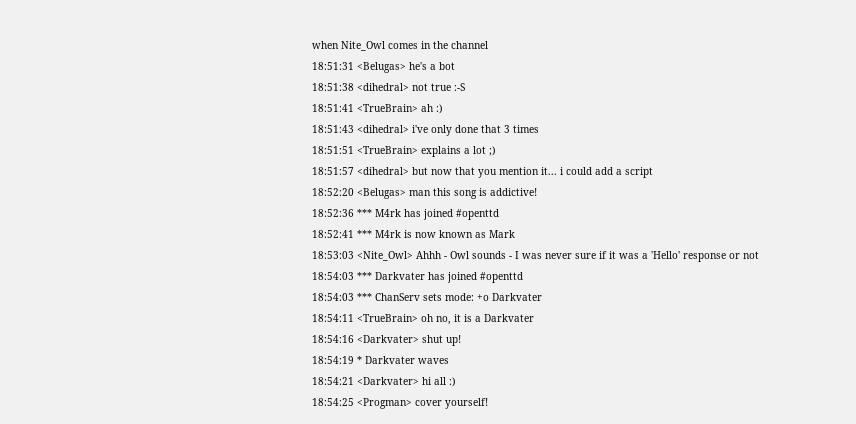when Nite_Owl comes in the channel
18:51:31 <Belugas> he's a bot
18:51:38 <dihedral> not true :-S
18:51:41 <TrueBrain> ah :)
18:51:43 <dihedral> i've only done that 3 times
18:51:51 <TrueBrain> explains a lot ;)
18:51:57 <dihedral> but now that you mention it... i could add a script
18:52:20 <Belugas> man this song is addictive!
18:52:36 *** M4rk has joined #openttd
18:52:41 *** M4rk is now known as Mark
18:53:03 <Nite_Owl> Ahhh - Owl sounds - I was never sure if it was a 'Hello' response or not
18:54:03 *** Darkvater has joined #openttd
18:54:03 *** ChanServ sets mode: +o Darkvater
18:54:11 <TrueBrain> oh no, it is a Darkvater
18:54:16 <Darkvater> shut up!
18:54:19 * Darkvater waves
18:54:21 <Darkvater> hi all :)
18:54:25 <Progman> cover yourself!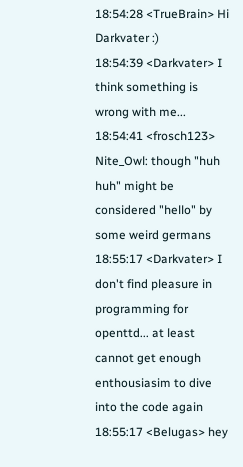18:54:28 <TrueBrain> Hi Darkvater :)
18:54:39 <Darkvater> I think something is wrong with me...
18:54:41 <frosch123> Nite_Owl: though "huh huh" might be considered "hello" by some weird germans
18:55:17 <Darkvater> I don't find pleasure in programming for openttd... at least cannot get enough enthousiasim to dive into the code again
18:55:17 <Belugas> hey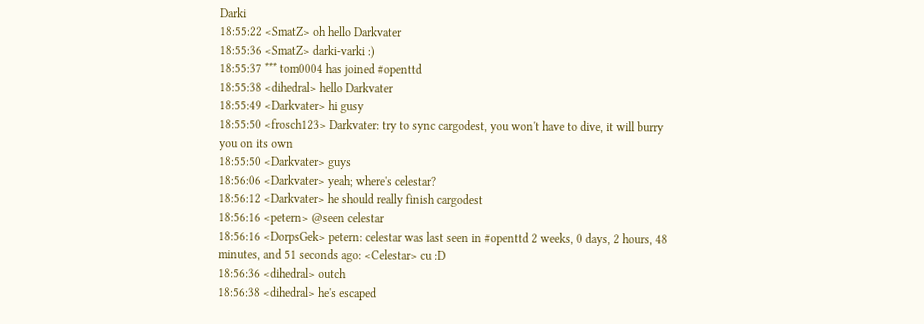Darki
18:55:22 <SmatZ> oh hello Darkvater
18:55:36 <SmatZ> darki-varki :)
18:55:37 *** tom0004 has joined #openttd
18:55:38 <dihedral> hello Darkvater
18:55:49 <Darkvater> hi gusy
18:55:50 <frosch123> Darkvater: try to sync cargodest, you won't have to dive, it will burry you on its own
18:55:50 <Darkvater> guys
18:56:06 <Darkvater> yeah; where's celestar?
18:56:12 <Darkvater> he should really finish cargodest
18:56:16 <petern> @seen celestar
18:56:16 <DorpsGek> petern: celestar was last seen in #openttd 2 weeks, 0 days, 2 hours, 48 minutes, and 51 seconds ago: <Celestar> cu :D
18:56:36 <dihedral> outch
18:56:38 <dihedral> he's escaped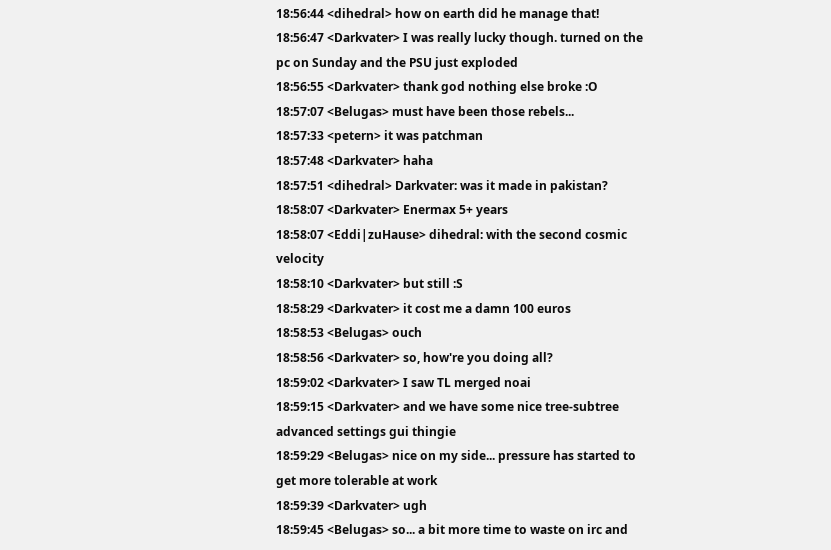18:56:44 <dihedral> how on earth did he manage that!
18:56:47 <Darkvater> I was really lucky though. turned on the pc on Sunday and the PSU just exploded
18:56:55 <Darkvater> thank god nothing else broke :O
18:57:07 <Belugas> must have been those rebels...
18:57:33 <petern> it was patchman
18:57:48 <Darkvater> haha
18:57:51 <dihedral> Darkvater: was it made in pakistan?
18:58:07 <Darkvater> Enermax 5+ years
18:58:07 <Eddi|zuHause> dihedral: with the second cosmic velocity
18:58:10 <Darkvater> but still :S
18:58:29 <Darkvater> it cost me a damn 100 euros
18:58:53 <Belugas> ouch
18:58:56 <Darkvater> so, how're you doing all?
18:59:02 <Darkvater> I saw TL merged noai
18:59:15 <Darkvater> and we have some nice tree-subtree advanced settings gui thingie
18:59:29 <Belugas> nice on my side... pressure has started to get more tolerable at work
18:59:39 <Darkvater> ugh
18:59:45 <Belugas> so... a bit more time to waste on irc and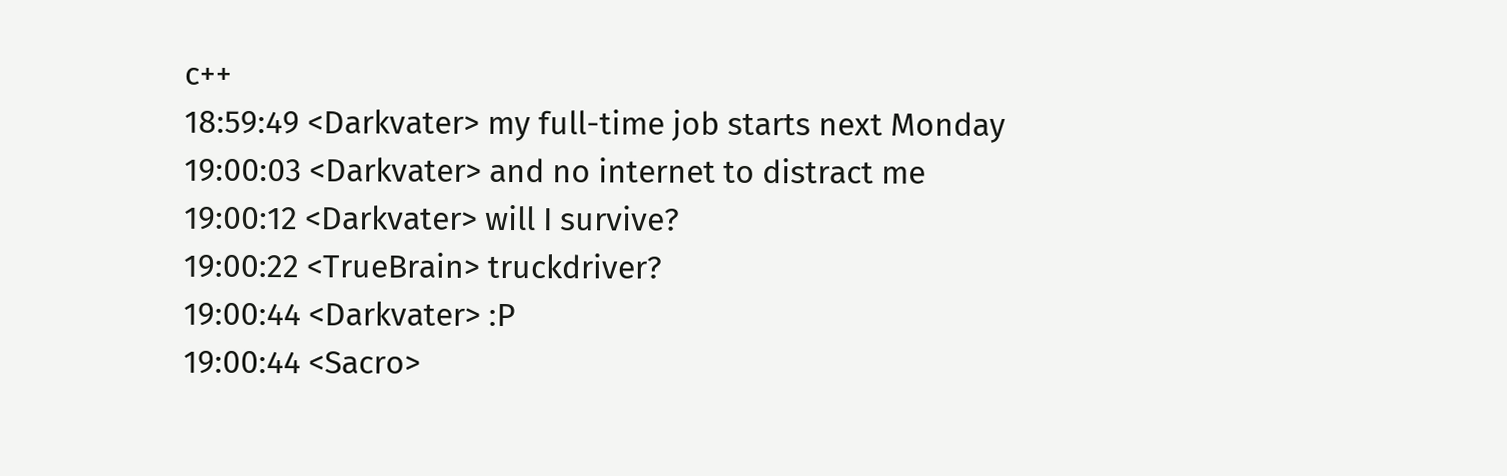c++
18:59:49 <Darkvater> my full-time job starts next Monday
19:00:03 <Darkvater> and no internet to distract me
19:00:12 <Darkvater> will I survive?
19:00:22 <TrueBrain> truckdriver?
19:00:44 <Darkvater> :P
19:00:44 <Sacro>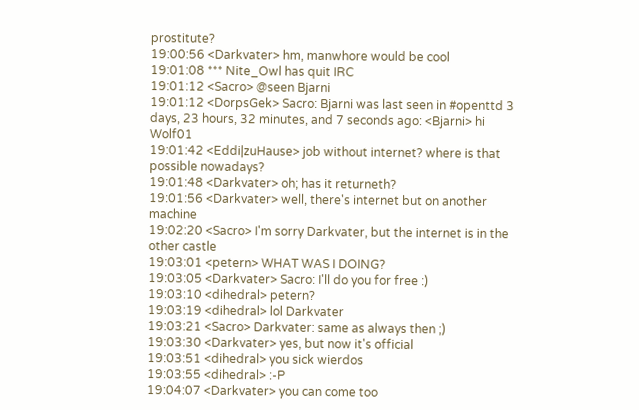prostitute?
19:00:56 <Darkvater> hm, manwhore would be cool
19:01:08 *** Nite_Owl has quit IRC
19:01:12 <Sacro> @seen Bjarni
19:01:12 <DorpsGek> Sacro: Bjarni was last seen in #openttd 3 days, 23 hours, 32 minutes, and 7 seconds ago: <Bjarni> hi Wolf01
19:01:42 <Eddi|zuHause> job without internet? where is that possible nowadays?
19:01:48 <Darkvater> oh; has it returneth?
19:01:56 <Darkvater> well, there's internet but on another machine
19:02:20 <Sacro> I'm sorry Darkvater, but the internet is in the other castle
19:03:01 <petern> WHAT WAS I DOING?
19:03:05 <Darkvater> Sacro: I'll do you for free :)
19:03:10 <dihedral> petern?
19:03:19 <dihedral> lol Darkvater
19:03:21 <Sacro> Darkvater: same as always then ;)
19:03:30 <Darkvater> yes, but now it's official
19:03:51 <dihedral> you sick wierdos
19:03:55 <dihedral> :-P
19:04:07 <Darkvater> you can come too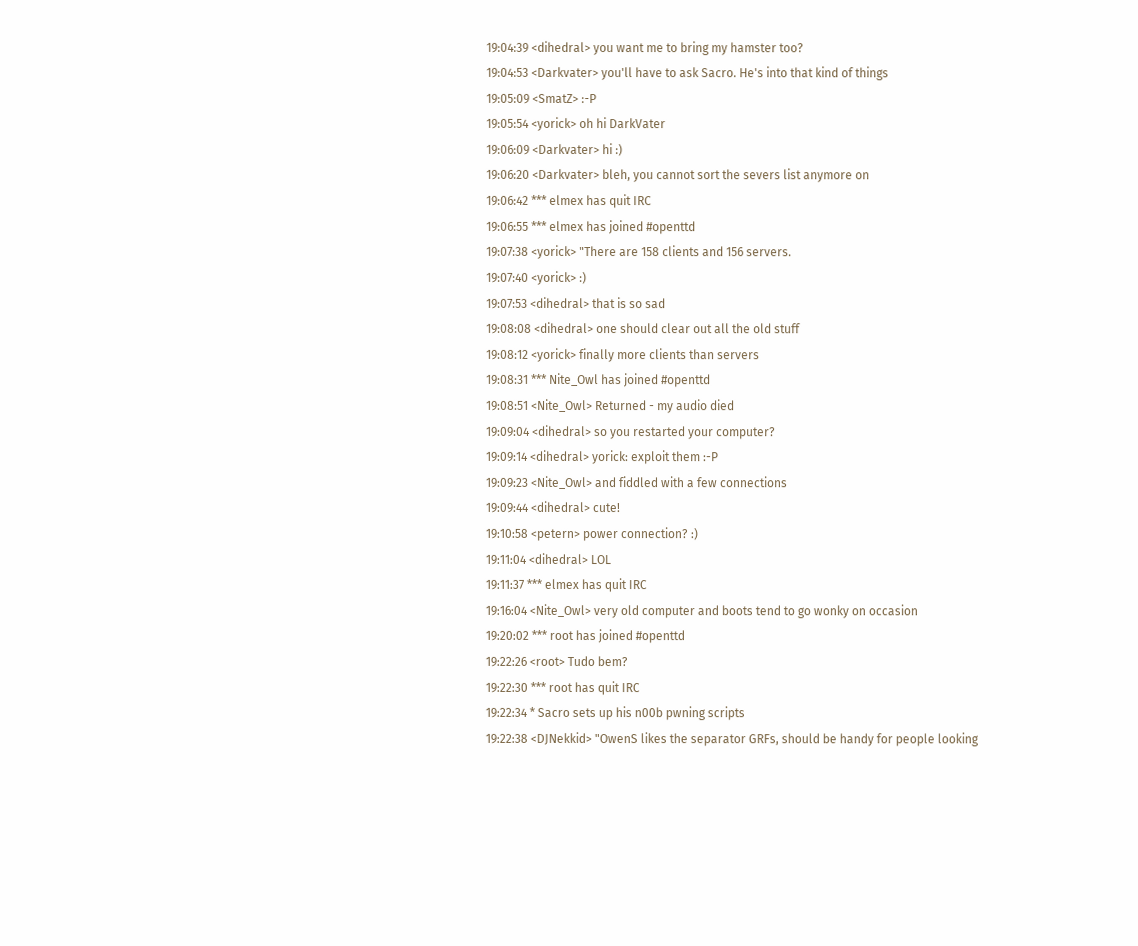19:04:39 <dihedral> you want me to bring my hamster too?
19:04:53 <Darkvater> you'll have to ask Sacro. He's into that kind of things
19:05:09 <SmatZ> :-P
19:05:54 <yorick> oh hi DarkVater
19:06:09 <Darkvater> hi :)
19:06:20 <Darkvater> bleh, you cannot sort the severs list anymore on
19:06:42 *** elmex has quit IRC
19:06:55 *** elmex has joined #openttd
19:07:38 <yorick> "There are 158 clients and 156 servers.
19:07:40 <yorick> :)
19:07:53 <dihedral> that is so sad
19:08:08 <dihedral> one should clear out all the old stuff
19:08:12 <yorick> finally more clients than servers
19:08:31 *** Nite_Owl has joined #openttd
19:08:51 <Nite_Owl> Returned - my audio died
19:09:04 <dihedral> so you restarted your computer?
19:09:14 <dihedral> yorick: exploit them :-P
19:09:23 <Nite_Owl> and fiddled with a few connections
19:09:44 <dihedral> cute!
19:10:58 <petern> power connection? :)
19:11:04 <dihedral> LOL
19:11:37 *** elmex has quit IRC
19:16:04 <Nite_Owl> very old computer and boots tend to go wonky on occasion
19:20:02 *** root has joined #openttd
19:22:26 <root> Tudo bem?
19:22:30 *** root has quit IRC
19:22:34 * Sacro sets up his n00b pwning scripts
19:22:38 <DJNekkid> "OwenS likes the separator GRFs, should be handy for people looking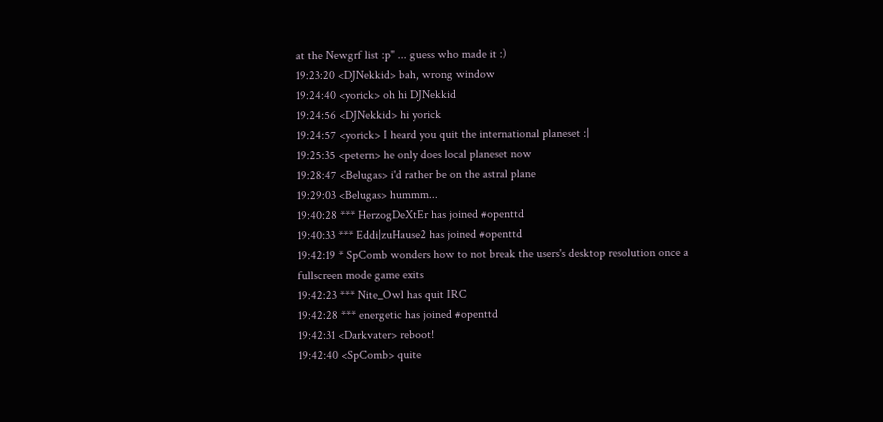at the Newgrf list :p" ... guess who made it :)
19:23:20 <DJNekkid> bah, wrong window
19:24:40 <yorick> oh hi DJNekkid
19:24:56 <DJNekkid> hi yorick
19:24:57 <yorick> I heard you quit the international planeset :|
19:25:35 <petern> he only does local planeset now
19:28:47 <Belugas> i'd rather be on the astral plane
19:29:03 <Belugas> hummm...
19:40:28 *** HerzogDeXtEr has joined #openttd
19:40:33 *** Eddi|zuHause2 has joined #openttd
19:42:19 * SpComb wonders how to not break the users's desktop resolution once a fullscreen mode game exits
19:42:23 *** Nite_Owl has quit IRC
19:42:28 *** energetic has joined #openttd
19:42:31 <Darkvater> reboot!
19:42:40 <SpComb> quite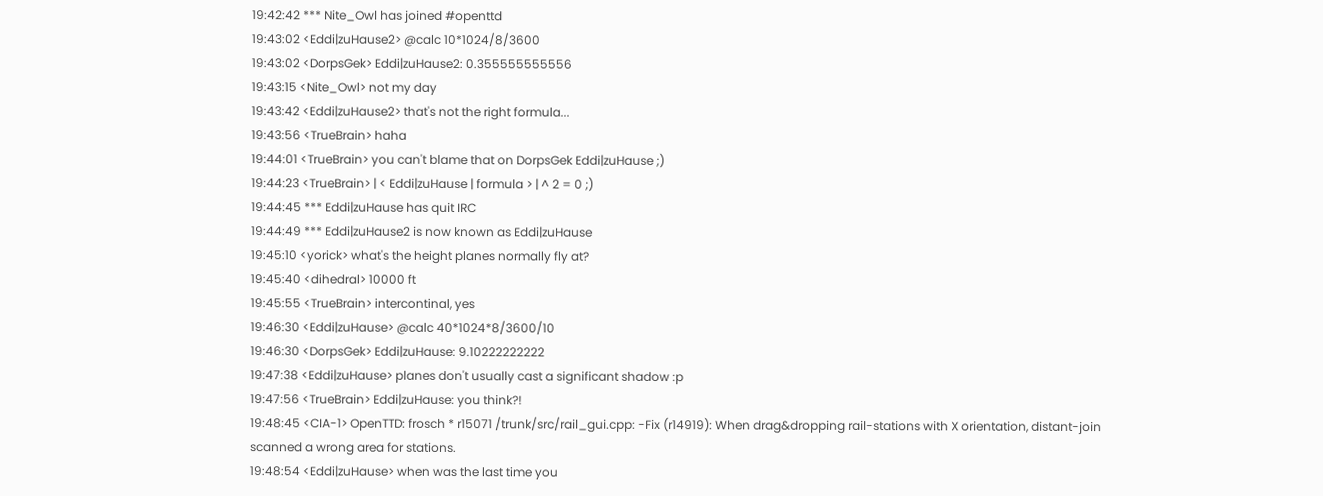19:42:42 *** Nite_Owl has joined #openttd
19:43:02 <Eddi|zuHause2> @calc 10*1024/8/3600
19:43:02 <DorpsGek> Eddi|zuHause2: 0.355555555556
19:43:15 <Nite_Owl> not my day
19:43:42 <Eddi|zuHause2> that's not the right formula...
19:43:56 <TrueBrain> haha
19:44:01 <TrueBrain> you can't blame that on DorpsGek Eddi|zuHause ;)
19:44:23 <TrueBrain> | < Eddi|zuHause | formula > | ^ 2 = 0 ;)
19:44:45 *** Eddi|zuHause has quit IRC
19:44:49 *** Eddi|zuHause2 is now known as Eddi|zuHause
19:45:10 <yorick> what's the height planes normally fly at?
19:45:40 <dihedral> 10000 ft
19:45:55 <TrueBrain> intercontinal, yes
19:46:30 <Eddi|zuHause> @calc 40*1024*8/3600/10
19:46:30 <DorpsGek> Eddi|zuHause: 9.10222222222
19:47:38 <Eddi|zuHause> planes don't usually cast a significant shadow :p
19:47:56 <TrueBrain> Eddi|zuHause: you think?!
19:48:45 <CIA-1> OpenTTD: frosch * r15071 /trunk/src/rail_gui.cpp: -Fix (r14919): When drag&dropping rail-stations with X orientation, distant-join scanned a wrong area for stations.
19:48:54 <Eddi|zuHause> when was the last time you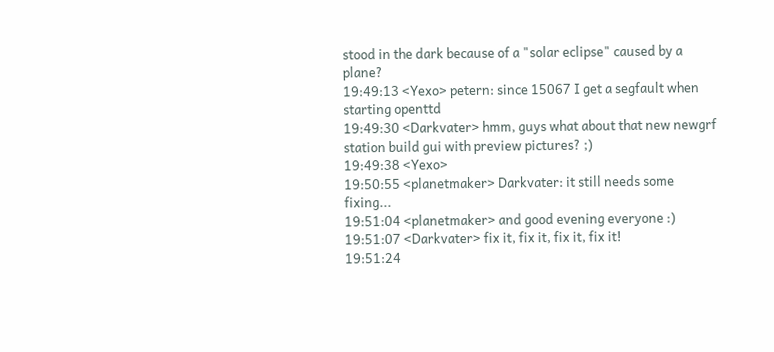stood in the dark because of a "solar eclipse" caused by a plane?
19:49:13 <Yexo> petern: since 15067 I get a segfault when starting openttd
19:49:30 <Darkvater> hmm, guys what about that new newgrf station build gui with preview pictures? ;)
19:49:38 <Yexo>
19:50:55 <planetmaker> Darkvater: it still needs some fixing...
19:51:04 <planetmaker> and good evening everyone :)
19:51:07 <Darkvater> fix it, fix it, fix it, fix it!
19:51:24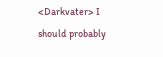<Darkvater> I should probably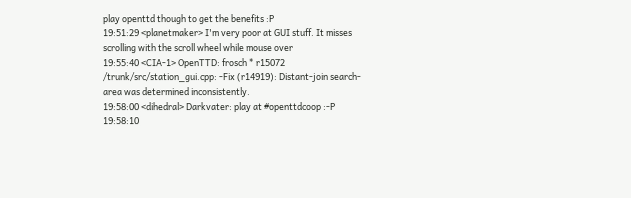play openttd though to get the benefits :P
19:51:29 <planetmaker> I'm very poor at GUI stuff. It misses scrolling with the scroll wheel while mouse over
19:55:40 <CIA-1> OpenTTD: frosch * r15072 /trunk/src/station_gui.cpp: -Fix (r14919): Distant-join search-area was determined inconsistently.
19:58:00 <dihedral> Darkvater: play at #openttdcoop :-P
19:58:10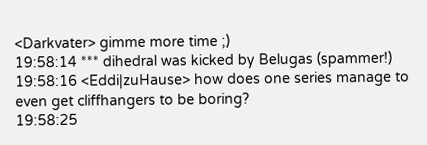<Darkvater> gimme more time ;)
19:58:14 *** dihedral was kicked by Belugas (spammer!)
19:58:16 <Eddi|zuHause> how does one series manage to even get cliffhangers to be boring?
19:58:25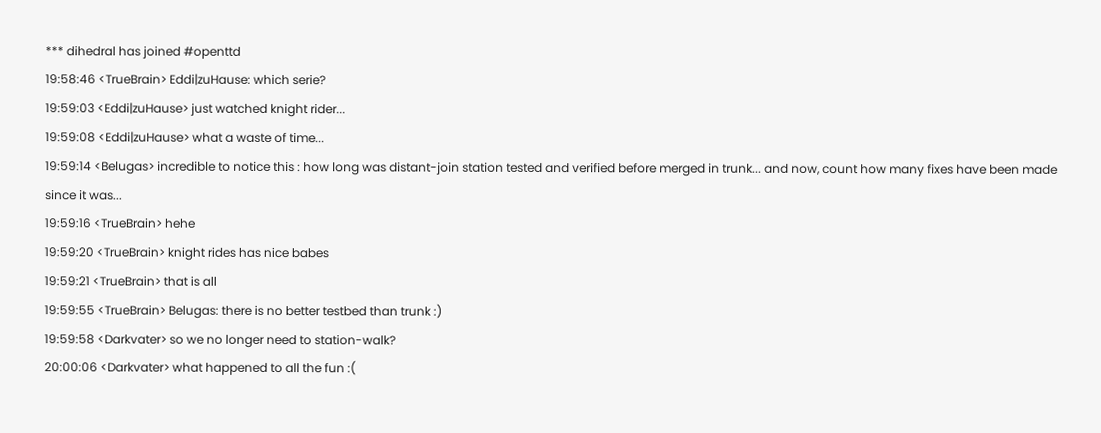*** dihedral has joined #openttd
19:58:46 <TrueBrain> Eddi|zuHause: which serie?
19:59:03 <Eddi|zuHause> just watched knight rider...
19:59:08 <Eddi|zuHause> what a waste of time...
19:59:14 <Belugas> incredible to notice this : how long was distant-join station tested and verified before merged in trunk... and now, count how many fixes have been made since it was...
19:59:16 <TrueBrain> hehe
19:59:20 <TrueBrain> knight rides has nice babes
19:59:21 <TrueBrain> that is all
19:59:55 <TrueBrain> Belugas: there is no better testbed than trunk :)
19:59:58 <Darkvater> so we no longer need to station-walk?
20:00:06 <Darkvater> what happened to all the fun :(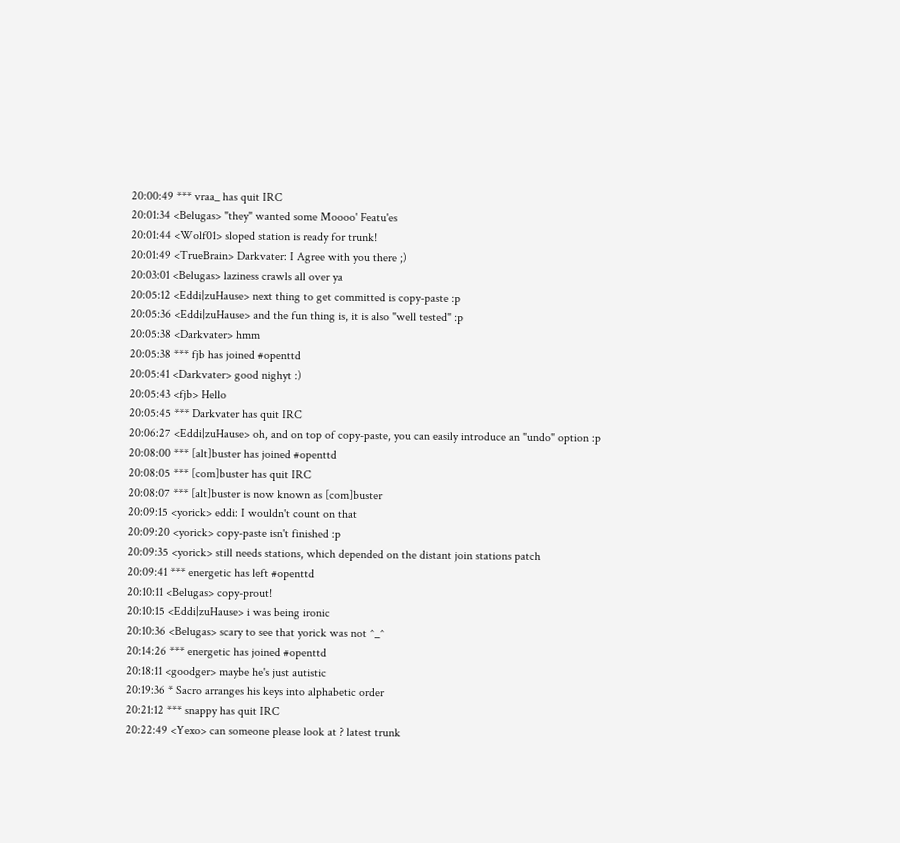20:00:49 *** vraa_ has quit IRC
20:01:34 <Belugas> "they" wanted some Moooo' Featu'es
20:01:44 <Wolf01> sloped station is ready for trunk!
20:01:49 <TrueBrain> Darkvater: I Agree with you there ;)
20:03:01 <Belugas> laziness crawls all over ya
20:05:12 <Eddi|zuHause> next thing to get committed is copy-paste :p
20:05:36 <Eddi|zuHause> and the fun thing is, it is also "well tested" :p
20:05:38 <Darkvater> hmm
20:05:38 *** fjb has joined #openttd
20:05:41 <Darkvater> good nighyt :)
20:05:43 <fjb> Hello
20:05:45 *** Darkvater has quit IRC
20:06:27 <Eddi|zuHause> oh, and on top of copy-paste, you can easily introduce an "undo" option :p
20:08:00 *** [alt]buster has joined #openttd
20:08:05 *** [com]buster has quit IRC
20:08:07 *** [alt]buster is now known as [com]buster
20:09:15 <yorick> eddi: I wouldn't count on that
20:09:20 <yorick> copy-paste isn't finished :p
20:09:35 <yorick> still needs stations, which depended on the distant join stations patch
20:09:41 *** energetic has left #openttd
20:10:11 <Belugas> copy-prout!
20:10:15 <Eddi|zuHause> i was being ironic
20:10:36 <Belugas> scary to see that yorick was not ^_^
20:14:26 *** energetic has joined #openttd
20:18:11 <goodger> maybe he's just autistic
20:19:36 * Sacro arranges his keys into alphabetic order
20:21:12 *** snappy has quit IRC
20:22:49 <Yexo> can someone please look at ? latest trunk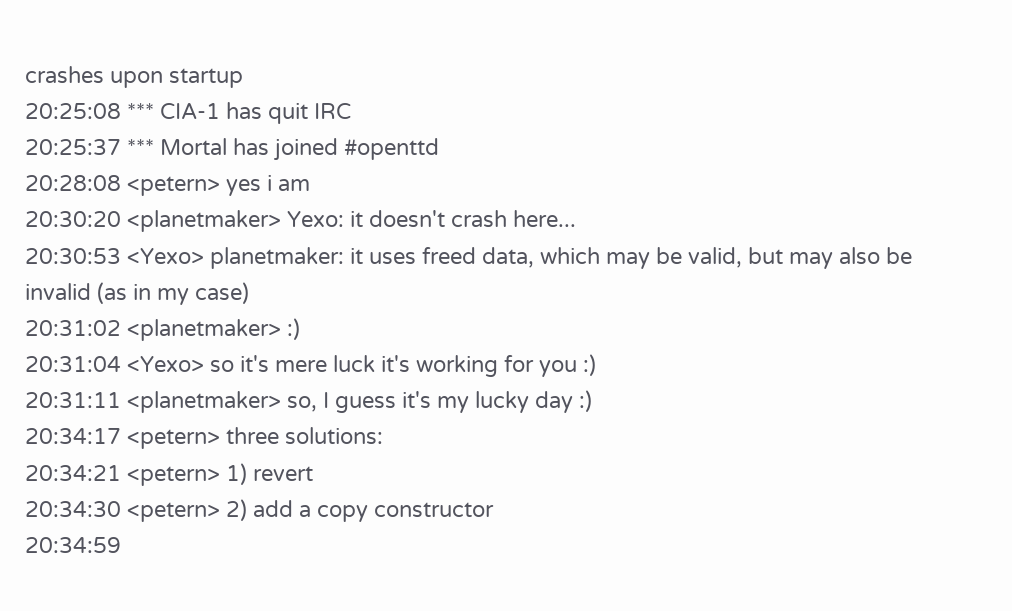crashes upon startup
20:25:08 *** CIA-1 has quit IRC
20:25:37 *** Mortal has joined #openttd
20:28:08 <petern> yes i am
20:30:20 <planetmaker> Yexo: it doesn't crash here...
20:30:53 <Yexo> planetmaker: it uses freed data, which may be valid, but may also be invalid (as in my case)
20:31:02 <planetmaker> :)
20:31:04 <Yexo> so it's mere luck it's working for you :)
20:31:11 <planetmaker> so, I guess it's my lucky day :)
20:34:17 <petern> three solutions:
20:34:21 <petern> 1) revert
20:34:30 <petern> 2) add a copy constructor
20:34:59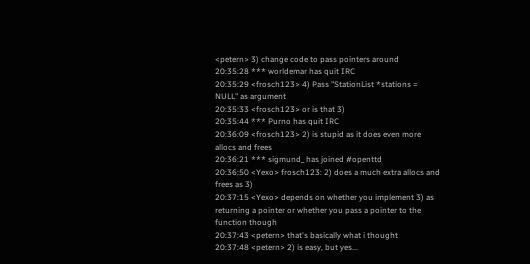<petern> 3) change code to pass pointers around
20:35:28 *** worldemar has quit IRC
20:35:29 <frosch123> 4) Pass "StationList *stations = NULL" as argument
20:35:33 <frosch123> or is that 3)
20:35:44 *** Purno has quit IRC
20:36:09 <frosch123> 2) is stupid as it does even more allocs and frees
20:36:21 *** sigmund_ has joined #openttd
20:36:50 <Yexo> frosch123: 2) does a much extra allocs and frees as 3)
20:37:15 <Yexo> depends on whether you implement 3) as returning a pointer or whether you pass a pointer to the function though
20:37:43 <petern> that's basically what i thought
20:37:48 <petern> 2) is easy, but yes...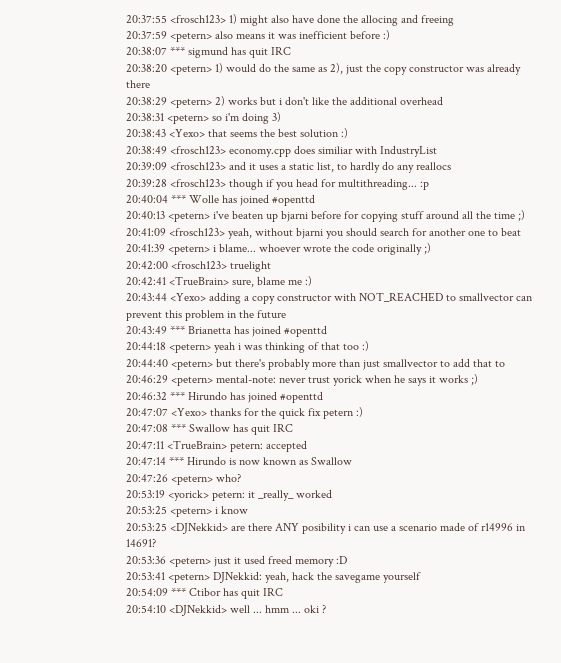20:37:55 <frosch123> 1) might also have done the allocing and freeing
20:37:59 <petern> also means it was inefficient before :)
20:38:07 *** sigmund has quit IRC
20:38:20 <petern> 1) would do the same as 2), just the copy constructor was already there
20:38:29 <petern> 2) works but i don't like the additional overhead
20:38:31 <petern> so i'm doing 3)
20:38:43 <Yexo> that seems the best solution :)
20:38:49 <frosch123> economy.cpp does similiar with IndustryList
20:39:09 <frosch123> and it uses a static list, to hardly do any reallocs
20:39:28 <frosch123> though if you head for multithreading... :p
20:40:04 *** Wolle has joined #openttd
20:40:13 <petern> i've beaten up bjarni before for copying stuff around all the time ;)
20:41:09 <frosch123> yeah, without bjarni you should search for another one to beat
20:41:39 <petern> i blame... whoever wrote the code originally ;)
20:42:00 <frosch123> truelight
20:42:41 <TrueBrain> sure, blame me :)
20:43:44 <Yexo> adding a copy constructor with NOT_REACHED to smallvector can prevent this problem in the future
20:43:49 *** Brianetta has joined #openttd
20:44:18 <petern> yeah i was thinking of that too :)
20:44:40 <petern> but there's probably more than just smallvector to add that to
20:46:29 <petern> mental-note: never trust yorick when he says it works ;)
20:46:32 *** Hirundo has joined #openttd
20:47:07 <Yexo> thanks for the quick fix petern :)
20:47:08 *** Swallow has quit IRC
20:47:11 <TrueBrain> petern: accepted
20:47:14 *** Hirundo is now known as Swallow
20:47:26 <petern> who?
20:53:19 <yorick> petern: it _really_ worked
20:53:25 <petern> i know
20:53:25 <DJNekkid> are there ANY posibility i can use a scenario made of r14996 in 14691?
20:53:36 <petern> just it used freed memory :D
20:53:41 <petern> DJNekkid: yeah, hack the savegame yourself
20:54:09 *** Ctibor has quit IRC
20:54:10 <DJNekkid> well ... hmm ... oki ?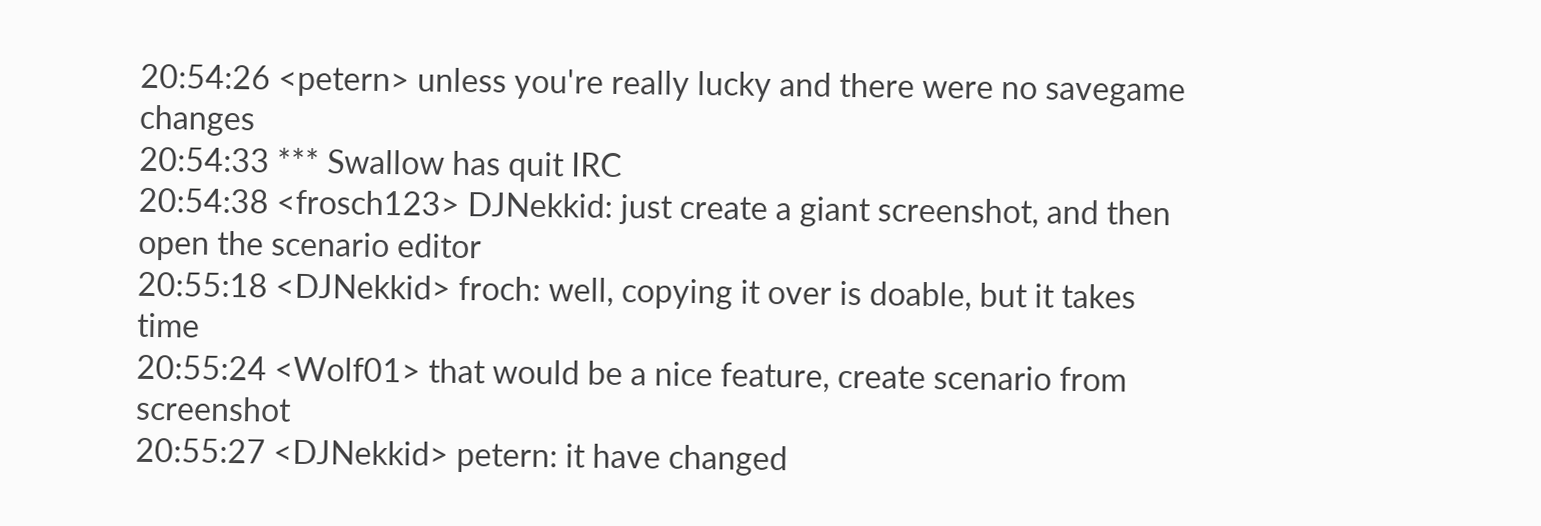20:54:26 <petern> unless you're really lucky and there were no savegame changes
20:54:33 *** Swallow has quit IRC
20:54:38 <frosch123> DJNekkid: just create a giant screenshot, and then open the scenario editor
20:55:18 <DJNekkid> froch: well, copying it over is doable, but it takes time
20:55:24 <Wolf01> that would be a nice feature, create scenario from screenshot
20:55:27 <DJNekkid> petern: it have changed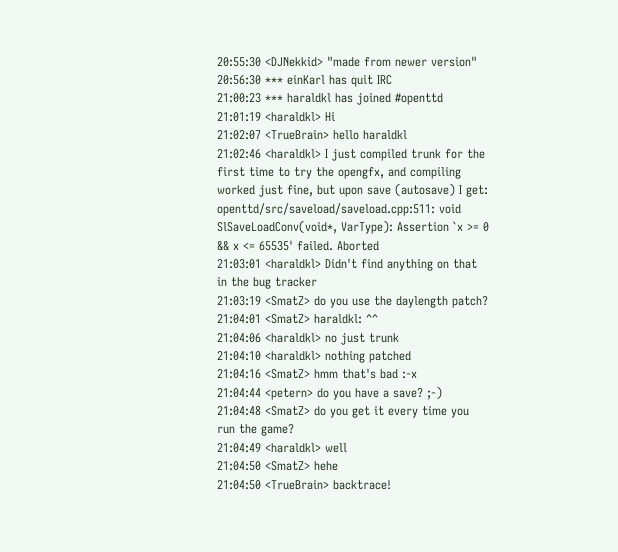20:55:30 <DJNekkid> "made from newer version"
20:56:30 *** einKarl has quit IRC
21:00:23 *** haraldkl has joined #openttd
21:01:19 <haraldkl> Hi
21:02:07 <TrueBrain> hello haraldkl
21:02:46 <haraldkl> I just compiled trunk for the first time to try the opengfx, and compiling worked just fine, but upon save (autosave) I get: openttd/src/saveload/saveload.cpp:511: void SlSaveLoadConv(void*, VarType): Assertion `x >= 0 && x <= 65535' failed. Aborted
21:03:01 <haraldkl> Didn't find anything on that in the bug tracker
21:03:19 <SmatZ> do you use the daylength patch?
21:04:01 <SmatZ> haraldkl: ^^
21:04:06 <haraldkl> no just trunk
21:04:10 <haraldkl> nothing patched
21:04:16 <SmatZ> hmm that's bad :-x
21:04:44 <petern> do you have a save? ;-)
21:04:48 <SmatZ> do you get it every time you run the game?
21:04:49 <haraldkl> well
21:04:50 <SmatZ> hehe
21:04:50 <TrueBrain> backtrace!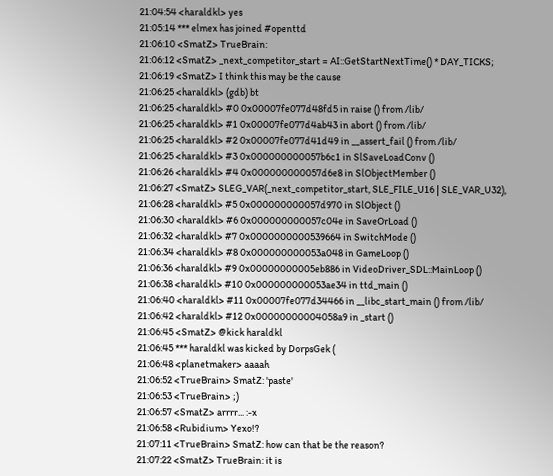21:04:54 <haraldkl> yes
21:05:14 *** elmex has joined #openttd
21:06:10 <SmatZ> TrueBrain:
21:06:12 <SmatZ> _next_competitor_start = AI::GetStartNextTime() * DAY_TICKS;
21:06:19 <SmatZ> I think this may be the cause
21:06:25 <haraldkl> (gdb) bt
21:06:25 <haraldkl> #0 0x00007fe077d48fd5 in raise () from /lib/
21:06:25 <haraldkl> #1 0x00007fe077d4ab43 in abort () from /lib/
21:06:25 <haraldkl> #2 0x00007fe077d41d49 in __assert_fail () from /lib/
21:06:25 <haraldkl> #3 0x000000000057b6c1 in SlSaveLoadConv ()
21:06:26 <haraldkl> #4 0x000000000057d6e8 in SlObjectMember ()
21:06:27 <SmatZ> SLEG_VAR(_next_competitor_start, SLE_FILE_U16 | SLE_VAR_U32),
21:06:28 <haraldkl> #5 0x000000000057d970 in SlObject ()
21:06:30 <haraldkl> #6 0x000000000057c04e in SaveOrLoad ()
21:06:32 <haraldkl> #7 0x0000000000539664 in SwitchMode ()
21:06:34 <haraldkl> #8 0x000000000053a048 in GameLoop ()
21:06:36 <haraldkl> #9 0x00000000005eb886 in VideoDriver_SDL::MainLoop ()
21:06:38 <haraldkl> #10 0x000000000053ae34 in ttd_main ()
21:06:40 <haraldkl> #11 0x00007fe077d34466 in __libc_start_main () from /lib/
21:06:42 <haraldkl> #12 0x00000000004058a9 in _start ()
21:06:45 <SmatZ> @kick haraldkl
21:06:45 *** haraldkl was kicked by DorpsGek (
21:06:48 <planetmaker> aaaah
21:06:52 <TrueBrain> SmatZ: 'paste'
21:06:53 <TrueBrain> ;)
21:06:57 <SmatZ> arrrr... :-x
21:06:58 <Rubidium> Yexo!?
21:07:11 <TrueBrain> SmatZ: how can that be the reason?
21:07:22 <SmatZ> TrueBrain: it is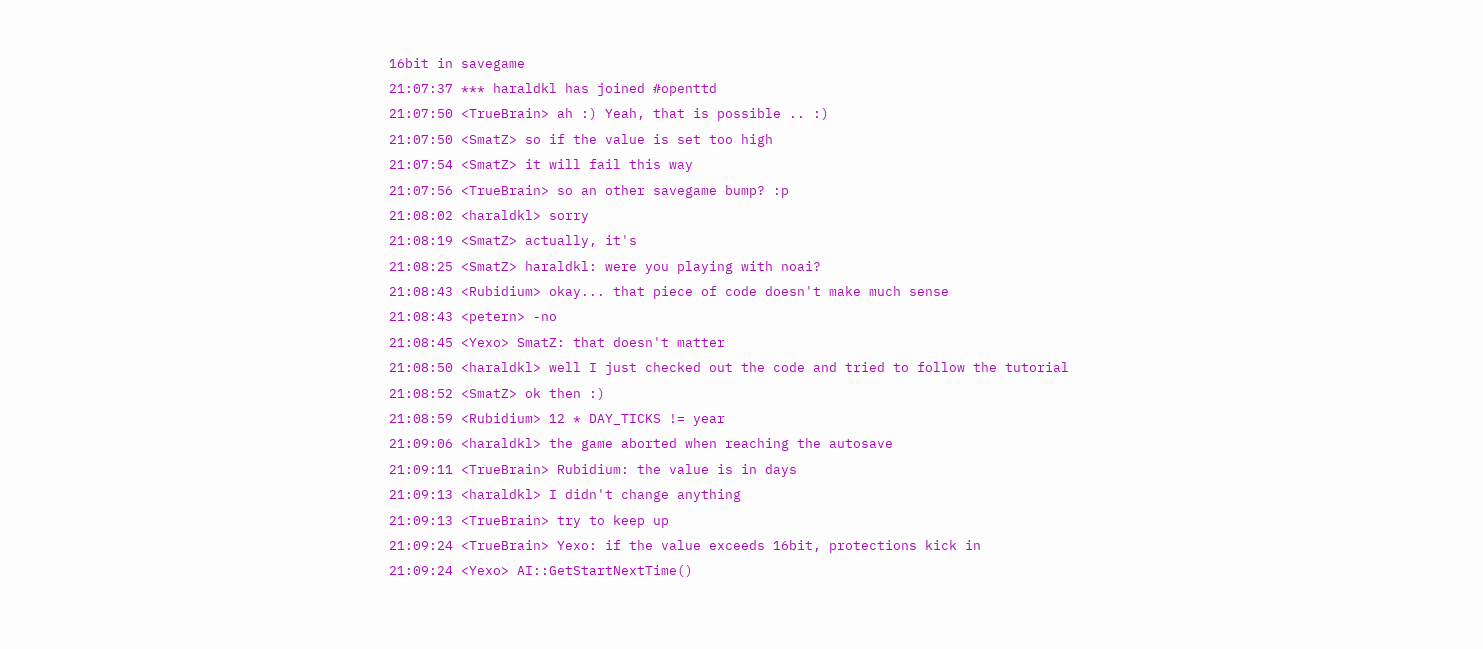16bit in savegame
21:07:37 *** haraldkl has joined #openttd
21:07:50 <TrueBrain> ah :) Yeah, that is possible .. :)
21:07:50 <SmatZ> so if the value is set too high
21:07:54 <SmatZ> it will fail this way
21:07:56 <TrueBrain> so an other savegame bump? :p
21:08:02 <haraldkl> sorry
21:08:19 <SmatZ> actually, it's
21:08:25 <SmatZ> haraldkl: were you playing with noai?
21:08:43 <Rubidium> okay... that piece of code doesn't make much sense
21:08:43 <petern> -no
21:08:45 <Yexo> SmatZ: that doesn't matter
21:08:50 <haraldkl> well I just checked out the code and tried to follow the tutorial
21:08:52 <SmatZ> ok then :)
21:08:59 <Rubidium> 12 * DAY_TICKS != year
21:09:06 <haraldkl> the game aborted when reaching the autosave
21:09:11 <TrueBrain> Rubidium: the value is in days
21:09:13 <haraldkl> I didn't change anything
21:09:13 <TrueBrain> try to keep up
21:09:24 <TrueBrain> Yexo: if the value exceeds 16bit, protections kick in
21:09:24 <Yexo> AI::GetStartNextTime()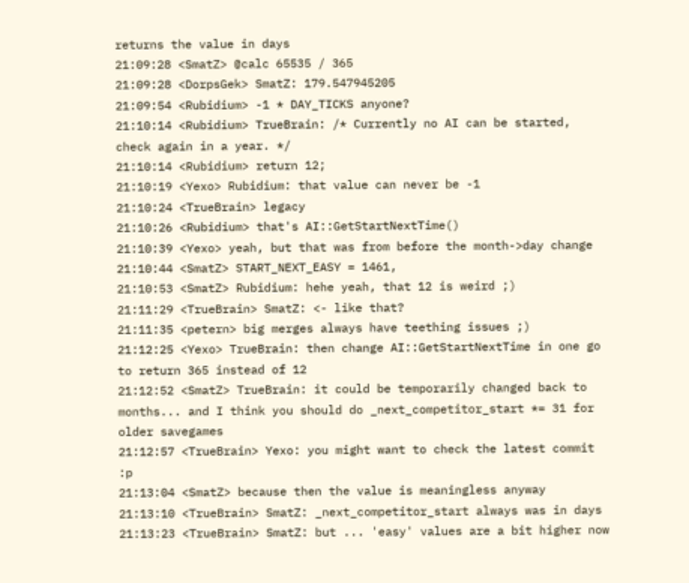returns the value in days
21:09:28 <SmatZ> @calc 65535 / 365
21:09:28 <DorpsGek> SmatZ: 179.547945205
21:09:54 <Rubidium> -1 * DAY_TICKS anyone?
21:10:14 <Rubidium> TrueBrain: /* Currently no AI can be started, check again in a year. */
21:10:14 <Rubidium> return 12;
21:10:19 <Yexo> Rubidium: that value can never be -1
21:10:24 <TrueBrain> legacy
21:10:26 <Rubidium> that's AI::GetStartNextTime()
21:10:39 <Yexo> yeah, but that was from before the month->day change
21:10:44 <SmatZ> START_NEXT_EASY = 1461,
21:10:53 <SmatZ> Rubidium: hehe yeah, that 12 is weird ;)
21:11:29 <TrueBrain> SmatZ: <- like that?
21:11:35 <petern> big merges always have teething issues ;)
21:12:25 <Yexo> TrueBrain: then change AI::GetStartNextTime in one go to return 365 instead of 12
21:12:52 <SmatZ> TrueBrain: it could be temporarily changed back to months... and I think you should do _next_competitor_start *= 31 for older savegames
21:12:57 <TrueBrain> Yexo: you might want to check the latest commit :p
21:13:04 <SmatZ> because then the value is meaningless anyway
21:13:10 <TrueBrain> SmatZ: _next_competitor_start always was in days
21:13:23 <TrueBrain> SmatZ: but ... 'easy' values are a bit higher now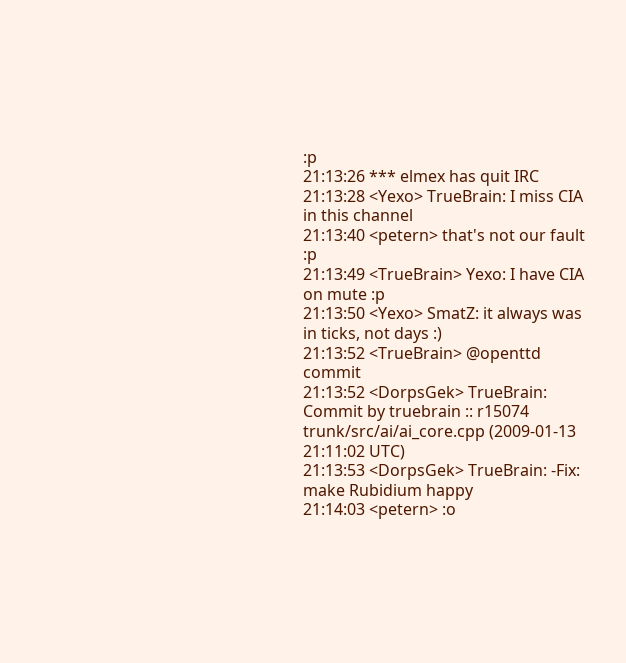:p
21:13:26 *** elmex has quit IRC
21:13:28 <Yexo> TrueBrain: I miss CIA in this channel
21:13:40 <petern> that's not our fault :p
21:13:49 <TrueBrain> Yexo: I have CIA on mute :p
21:13:50 <Yexo> SmatZ: it always was in ticks, not days :)
21:13:52 <TrueBrain> @openttd commit
21:13:52 <DorpsGek> TrueBrain: Commit by truebrain :: r15074 trunk/src/ai/ai_core.cpp (2009-01-13 21:11:02 UTC)
21:13:53 <DorpsGek> TrueBrain: -Fix: make Rubidium happy
21:14:03 <petern> :o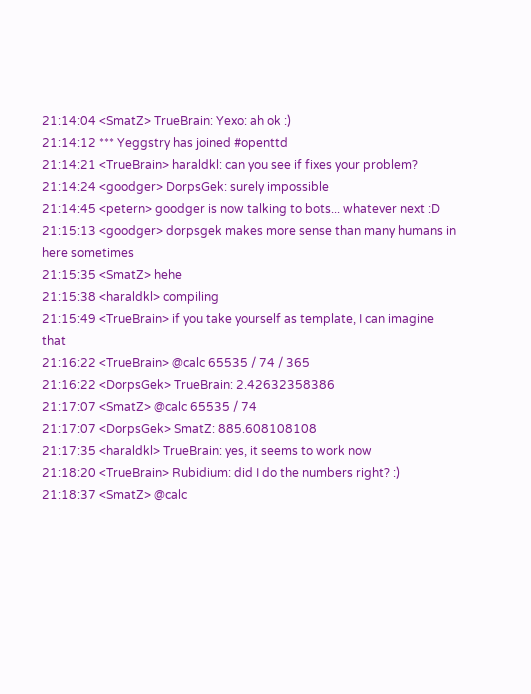21:14:04 <SmatZ> TrueBrain: Yexo: ah ok :)
21:14:12 *** Yeggstry has joined #openttd
21:14:21 <TrueBrain> haraldkl: can you see if fixes your problem?
21:14:24 <goodger> DorpsGek: surely impossible
21:14:45 <petern> goodger is now talking to bots... whatever next :D
21:15:13 <goodger> dorpsgek makes more sense than many humans in here sometimes
21:15:35 <SmatZ> hehe
21:15:38 <haraldkl> compiling
21:15:49 <TrueBrain> if you take yourself as template, I can imagine that
21:16:22 <TrueBrain> @calc 65535 / 74 / 365
21:16:22 <DorpsGek> TrueBrain: 2.42632358386
21:17:07 <SmatZ> @calc 65535 / 74
21:17:07 <DorpsGek> SmatZ: 885.608108108
21:17:35 <haraldkl> TrueBrain: yes, it seems to work now
21:18:20 <TrueBrain> Rubidium: did I do the numbers right? :)
21:18:37 <SmatZ> @calc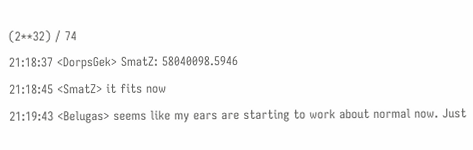(2**32) / 74
21:18:37 <DorpsGek> SmatZ: 58040098.5946
21:18:45 <SmatZ> it fits now
21:19:43 <Belugas> seems like my ears are starting to work about normal now. Just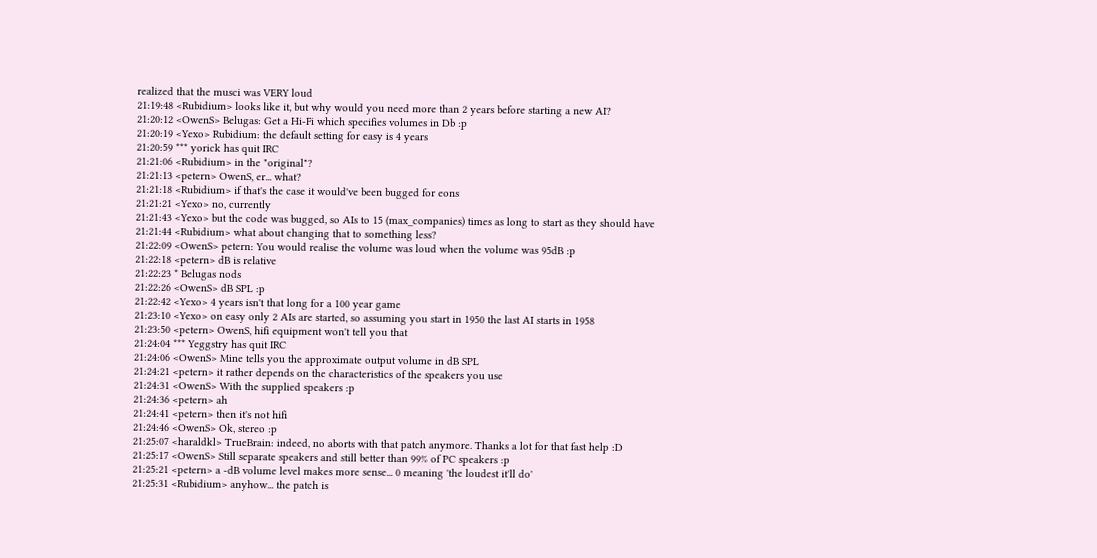realized that the musci was VERY loud
21:19:48 <Rubidium> looks like it, but why would you need more than 2 years before starting a new AI?
21:20:12 <OwenS> Belugas: Get a Hi-Fi which specifies volumes in Db :p
21:20:19 <Yexo> Rubidium: the default setting for easy is 4 years
21:20:59 *** yorick has quit IRC
21:21:06 <Rubidium> in the "original"?
21:21:13 <petern> OwenS, er... what?
21:21:18 <Rubidium> if that's the case it would've been bugged for eons
21:21:21 <Yexo> no, currently
21:21:43 <Yexo> but the code was bugged, so AIs to 15 (max_companies) times as long to start as they should have
21:21:44 <Rubidium> what about changing that to something less?
21:22:09 <OwenS> petern: You would realise the volume was loud when the volume was 95dB :p
21:22:18 <petern> dB is relative
21:22:23 * Belugas nods
21:22:26 <OwenS> dB SPL :p
21:22:42 <Yexo> 4 years isn't that long for a 100 year game
21:23:10 <Yexo> on easy only 2 AIs are started, so assuming you start in 1950 the last AI starts in 1958
21:23:50 <petern> OwenS, hifi equipment won't tell you that
21:24:04 *** Yeggstry has quit IRC
21:24:06 <OwenS> Mine tells you the approximate output volume in dB SPL
21:24:21 <petern> it rather depends on the characteristics of the speakers you use
21:24:31 <OwenS> With the supplied speakers :p
21:24:36 <petern> ah
21:24:41 <petern> then it's not hifi
21:24:46 <OwenS> Ok, stereo :p
21:25:07 <haraldkl> TrueBrain: indeed, no aborts with that patch anymore. Thanks a lot for that fast help :D
21:25:17 <OwenS> Still separate speakers and still better than 99% of PC speakers :p
21:25:21 <petern> a -dB volume level makes more sense... 0 meaning 'the loudest it'll do'
21:25:31 <Rubidium> anyhow... the patch is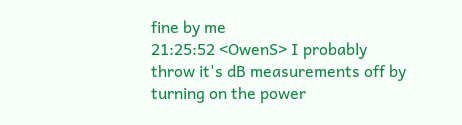fine by me
21:25:52 <OwenS> I probably throw it's dB measurements off by turning on the power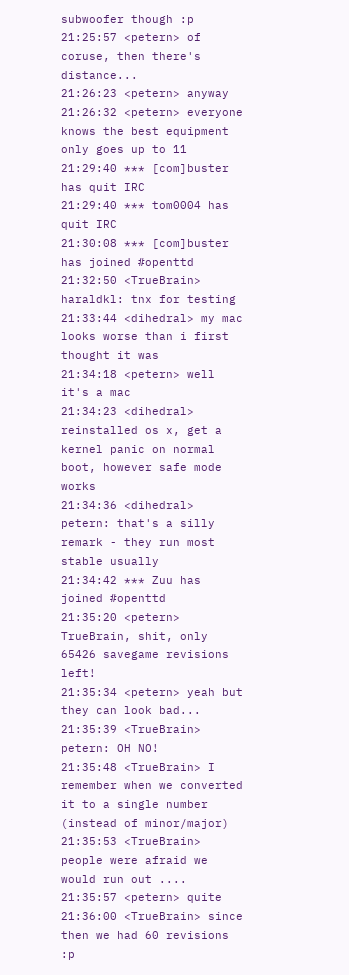subwoofer though :p
21:25:57 <petern> of coruse, then there's distance...
21:26:23 <petern> anyway
21:26:32 <petern> everyone knows the best equipment only goes up to 11
21:29:40 *** [com]buster has quit IRC
21:29:40 *** tom0004 has quit IRC
21:30:08 *** [com]buster has joined #openttd
21:32:50 <TrueBrain> haraldkl: tnx for testing
21:33:44 <dihedral> my mac looks worse than i first thought it was
21:34:18 <petern> well it's a mac
21:34:23 <dihedral> reinstalled os x, get a kernel panic on normal boot, however safe mode works
21:34:36 <dihedral> petern: that's a silly remark - they run most stable usually
21:34:42 *** Zuu has joined #openttd
21:35:20 <petern> TrueBrain, shit, only 65426 savegame revisions left!
21:35:34 <petern> yeah but they can look bad...
21:35:39 <TrueBrain> petern: OH NO!
21:35:48 <TrueBrain> I remember when we converted it to a single number (instead of minor/major)
21:35:53 <TrueBrain> people were afraid we would run out ....
21:35:57 <petern> quite
21:36:00 <TrueBrain> since then we had 60 revisions :p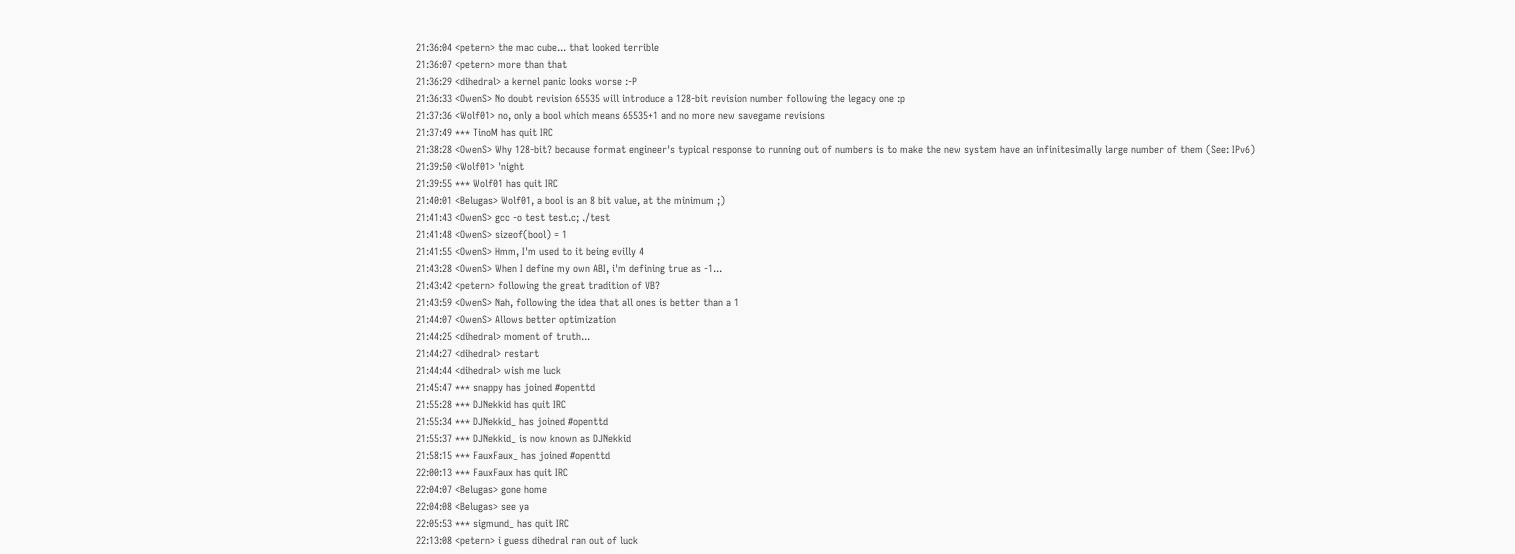21:36:04 <petern> the mac cube... that looked terrible
21:36:07 <petern> more than that
21:36:29 <dihedral> a kernel panic looks worse :-P
21:36:33 <OwenS> No doubt revision 65535 will introduce a 128-bit revision number following the legacy one :p
21:37:36 <Wolf01> no, only a bool which means 65535+1 and no more new savegame revisions
21:37:49 *** TinoM has quit IRC
21:38:28 <OwenS> Why 128-bit? because format engineer's typical response to running out of numbers is to make the new system have an infinitesimally large number of them (See: IPv6)
21:39:50 <Wolf01> 'night
21:39:55 *** Wolf01 has quit IRC
21:40:01 <Belugas> Wolf01, a bool is an 8 bit value, at the minimum ;)
21:41:43 <OwenS> gcc -o test test.c; ./test
21:41:48 <OwenS> sizeof(bool) = 1
21:41:55 <OwenS> Hmm, I'm used to it being evilly 4
21:43:28 <OwenS> When I define my own ABI, i'm defining true as -1...
21:43:42 <petern> following the great tradition of VB?
21:43:59 <OwenS> Nah, following the idea that all ones is better than a 1
21:44:07 <OwenS> Allows better optimization
21:44:25 <dihedral> moment of truth...
21:44:27 <dihedral> restart
21:44:44 <dihedral> wish me luck
21:45:47 *** snappy has joined #openttd
21:55:28 *** DJNekkid has quit IRC
21:55:34 *** DJNekkid_ has joined #openttd
21:55:37 *** DJNekkid_ is now known as DJNekkid
21:58:15 *** FauxFaux_ has joined #openttd
22:00:13 *** FauxFaux has quit IRC
22:04:07 <Belugas> gone home
22:04:08 <Belugas> see ya
22:05:53 *** sigmund_ has quit IRC
22:13:08 <petern> i guess dihedral ran out of luck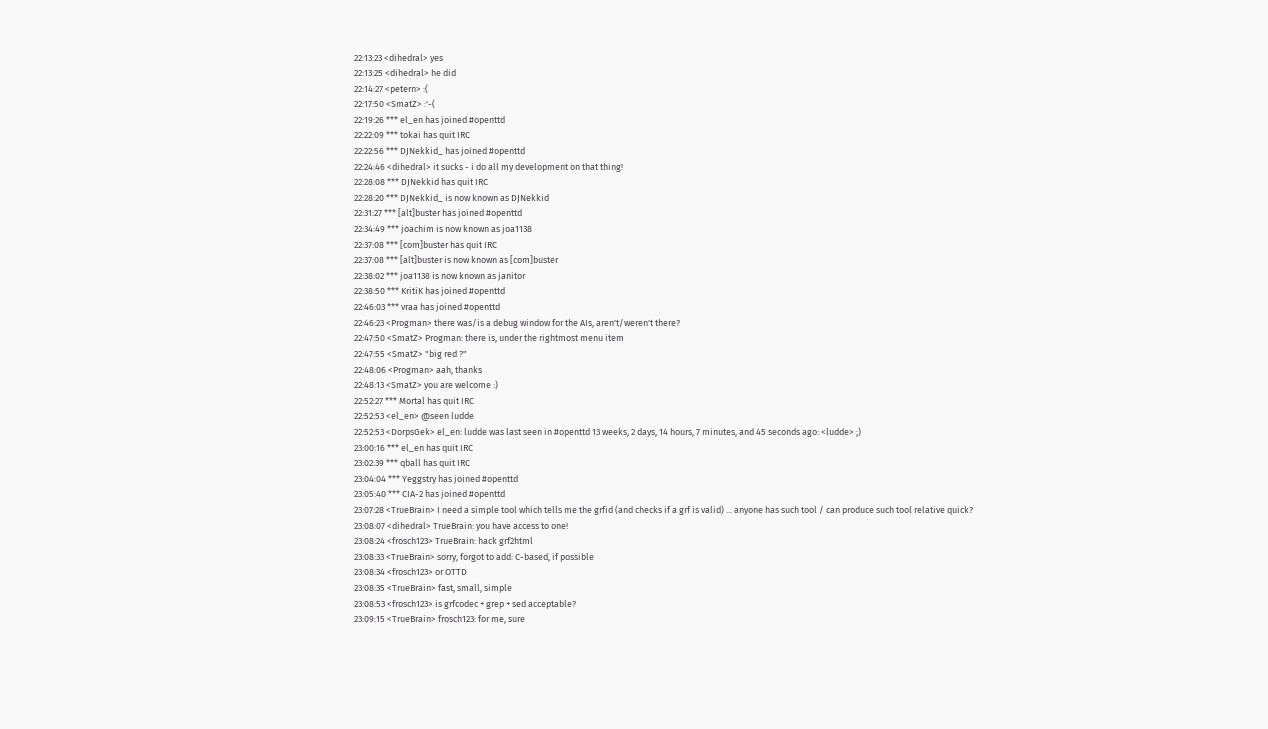22:13:23 <dihedral> yes
22:13:25 <dihedral> he did
22:14:27 <petern> :(
22:17:50 <SmatZ> :'-(
22:19:26 *** el_en has joined #openttd
22:22:09 *** tokai has quit IRC
22:22:56 *** DJNekkid_ has joined #openttd
22:24:46 <dihedral> it sucks - i do all my development on that thing!
22:28:08 *** DJNekkid has quit IRC
22:28:20 *** DJNekkid_ is now known as DJNekkid
22:31:27 *** [alt]buster has joined #openttd
22:34:49 *** joachim is now known as joa1138
22:37:08 *** [com]buster has quit IRC
22:37:08 *** [alt]buster is now known as [com]buster
22:38:02 *** joa1138 is now known as janitor
22:38:50 *** KritiK has joined #openttd
22:46:03 *** vraa has joined #openttd
22:46:23 <Progman> there was/is a debug window for the AIs, aren't/weren't there?
22:47:50 <SmatZ> Progman: there is, under the rightmost menu item
22:47:55 <SmatZ> "big red ?"
22:48:06 <Progman> aah, thanks
22:48:13 <SmatZ> you are welcome :)
22:52:27 *** Mortal has quit IRC
22:52:53 <el_en> @seen ludde
22:52:53 <DorpsGek> el_en: ludde was last seen in #openttd 13 weeks, 2 days, 14 hours, 7 minutes, and 45 seconds ago: <ludde> ;)
23:00:16 *** el_en has quit IRC
23:02:39 *** qball has quit IRC
23:04:04 *** Yeggstry has joined #openttd
23:05:40 *** CIA-2 has joined #openttd
23:07:28 <TrueBrain> I need a simple tool which tells me the grfid (and checks if a grf is valid) ... anyone has such tool / can produce such tool relative quick?
23:08:07 <dihedral> TrueBrain: you have access to one!
23:08:24 <frosch123> TrueBrain: hack grf2html
23:08:33 <TrueBrain> sorry, forgot to add: C-based, if possible
23:08:34 <frosch123> or OTTD
23:08:35 <TrueBrain> fast, small, simple
23:08:53 <frosch123> is grfcodec + grep + sed acceptable?
23:09:15 <TrueBrain> frosch123: for me, sure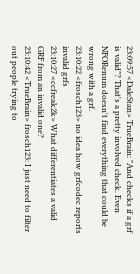23:09:57 <DaleStan> TrueBrain: "And checks if a grf is valid"? That's a pretty involved check. Even NFORenum doesn't find everything that could be wrong with a grf.
23:10:22 <frosch123> no idea how grfcodec reports invalid grfs
23:10:27 <ccfreak2k> What differentiates a valid GRF from an invalid one?
23:10:42 <TrueBrain> frosch123: I just need to filter out people trying to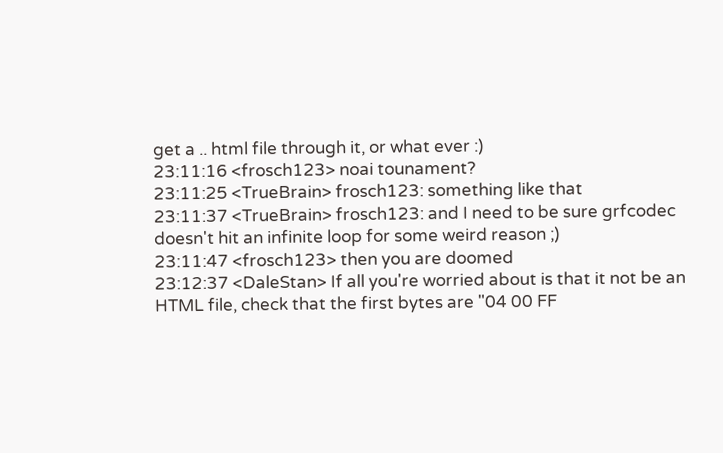get a .. html file through it, or what ever :)
23:11:16 <frosch123> noai tounament?
23:11:25 <TrueBrain> frosch123: something like that
23:11:37 <TrueBrain> frosch123: and I need to be sure grfcodec doesn't hit an infinite loop for some weird reason ;)
23:11:47 <frosch123> then you are doomed
23:12:37 <DaleStan> If all you're worried about is that it not be an HTML file, check that the first bytes are "04 00 FF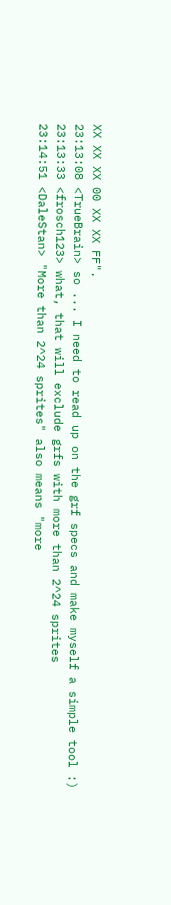XX XX XX 00 XX XX FF".
23:13:08 <TrueBrain> so ... I need to read up on the grf specs and make myself a simple tool :)
23:13:33 <frosch123> what, that will exclude grfs with more than 2^24 sprites
23:14:51 <DaleStan> "More than 2^24 sprites" also means "more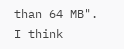than 64 MB". I think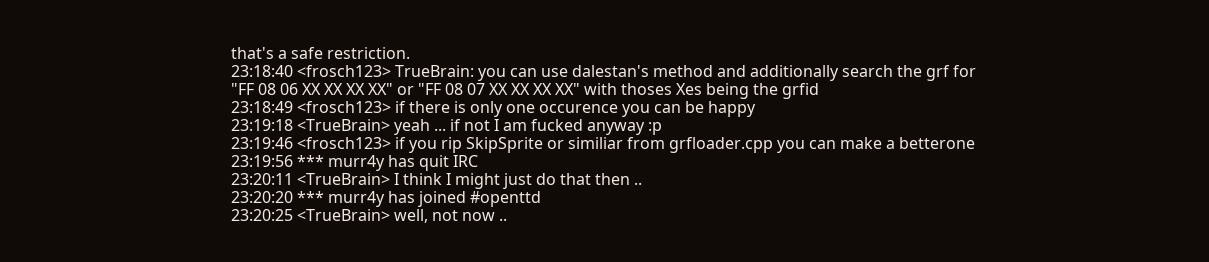that's a safe restriction.
23:18:40 <frosch123> TrueBrain: you can use dalestan's method and additionally search the grf for "FF 08 06 XX XX XX XX" or "FF 08 07 XX XX XX XX" with thoses Xes being the grfid
23:18:49 <frosch123> if there is only one occurence you can be happy
23:19:18 <TrueBrain> yeah ... if not I am fucked anyway :p
23:19:46 <frosch123> if you rip SkipSprite or similiar from grfloader.cpp you can make a betterone
23:19:56 *** murr4y has quit IRC
23:20:11 <TrueBrain> I think I might just do that then ..
23:20:20 *** murr4y has joined #openttd
23:20:25 <TrueBrain> well, not now ..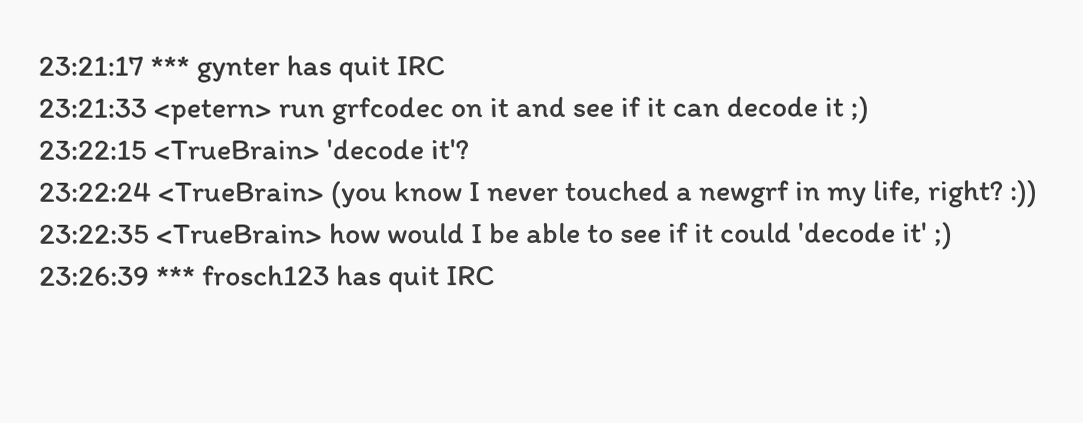23:21:17 *** gynter has quit IRC
23:21:33 <petern> run grfcodec on it and see if it can decode it ;)
23:22:15 <TrueBrain> 'decode it'?
23:22:24 <TrueBrain> (you know I never touched a newgrf in my life, right? :))
23:22:35 <TrueBrain> how would I be able to see if it could 'decode it' ;)
23:26:39 *** frosch123 has quit IRC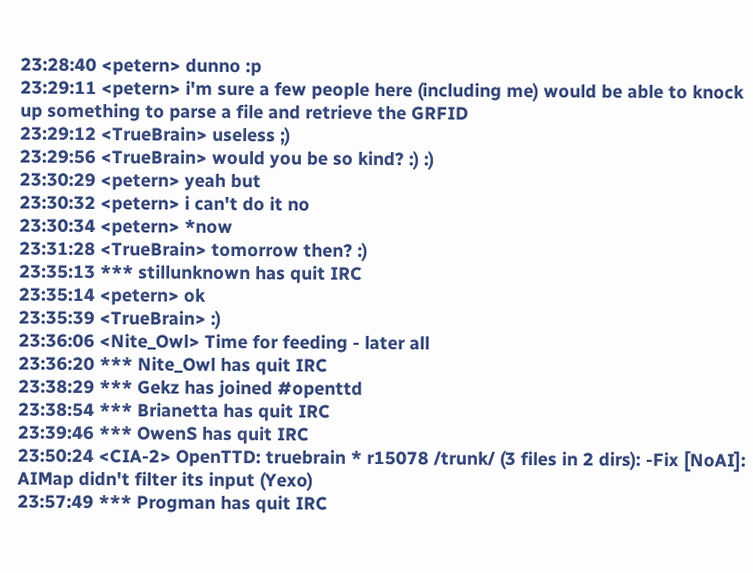23:28:40 <petern> dunno :p
23:29:11 <petern> i'm sure a few people here (including me) would be able to knock up something to parse a file and retrieve the GRFID
23:29:12 <TrueBrain> useless ;)
23:29:56 <TrueBrain> would you be so kind? :) :)
23:30:29 <petern> yeah but
23:30:32 <petern> i can't do it no
23:30:34 <petern> *now
23:31:28 <TrueBrain> tomorrow then? :)
23:35:13 *** stillunknown has quit IRC
23:35:14 <petern> ok
23:35:39 <TrueBrain> :)
23:36:06 <Nite_Owl> Time for feeding - later all
23:36:20 *** Nite_Owl has quit IRC
23:38:29 *** Gekz has joined #openttd
23:38:54 *** Brianetta has quit IRC
23:39:46 *** OwenS has quit IRC
23:50:24 <CIA-2> OpenTTD: truebrain * r15078 /trunk/ (3 files in 2 dirs): -Fix [NoAI]: AIMap didn't filter its input (Yexo)
23:57:49 *** Progman has quit IRC